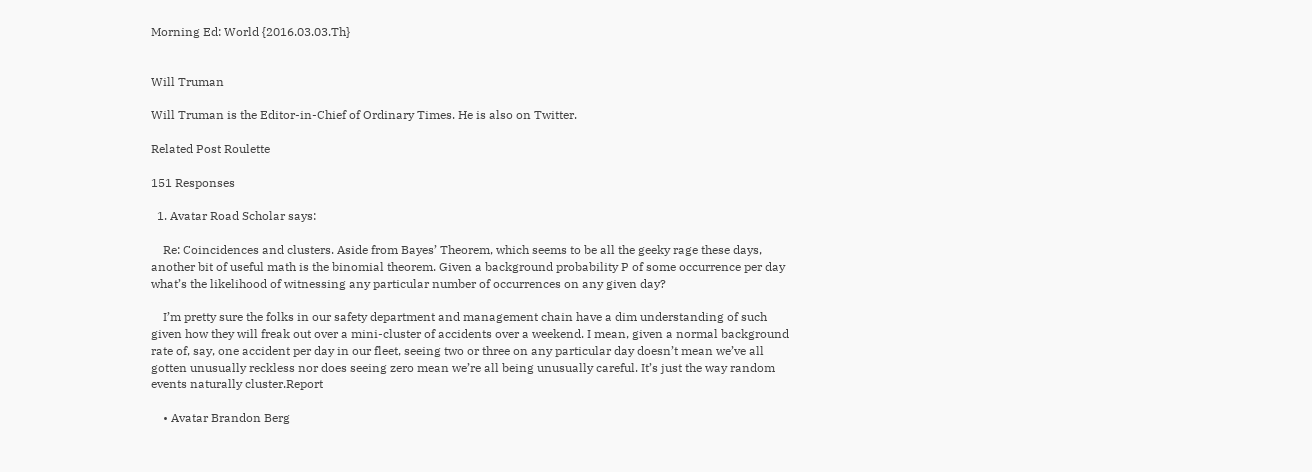Morning Ed: World {2016.03.03.Th}


Will Truman

Will Truman is the Editor-in-Chief of Ordinary Times. He is also on Twitter.

Related Post Roulette

151 Responses

  1. Avatar Road Scholar says:

    Re: Coincidences and clusters. Aside from Bayes’ Theorem, which seems to be all the geeky rage these days, another bit of useful math is the binomial theorem. Given a background probability P of some occurrence per day what’s the likelihood of witnessing any particular number of occurrences on any given day?

    I’m pretty sure the folks in our safety department and management chain have a dim understanding of such given how they will freak out over a mini-cluster of accidents over a weekend. I mean, given a normal background rate of, say, one accident per day in our fleet, seeing two or three on any particular day doesn’t mean we’ve all gotten unusually reckless nor does seeing zero mean we’re all being unusually careful. It’s just the way random events naturally cluster.Report

    • Avatar Brandon Berg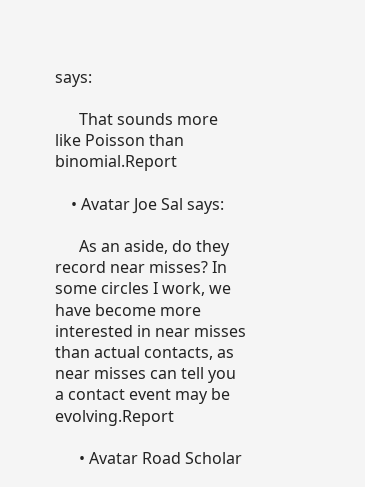says:

      That sounds more like Poisson than binomial.Report

    • Avatar Joe Sal says:

      As an aside, do they record near misses? In some circles I work, we have become more interested in near misses than actual contacts, as near misses can tell you a contact event may be evolving.Report

      • Avatar Road Scholar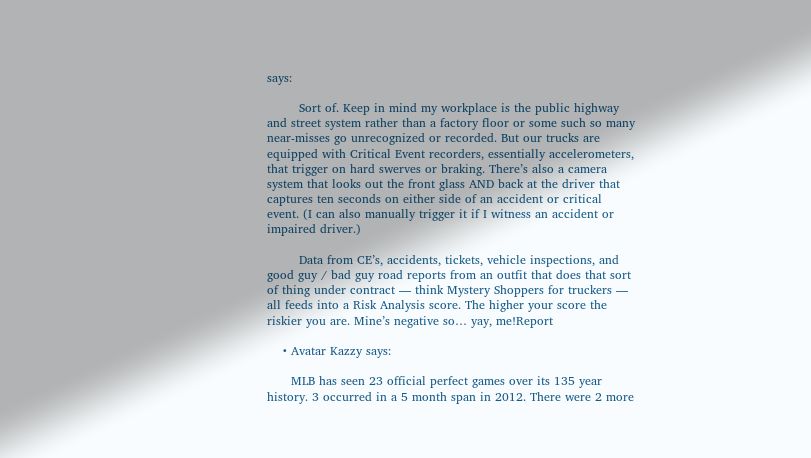says:

        Sort of. Keep in mind my workplace is the public highway and street system rather than a factory floor or some such so many near-misses go unrecognized or recorded. But our trucks are equipped with Critical Event recorders, essentially accelerometers, that trigger on hard swerves or braking. There’s also a camera system that looks out the front glass AND back at the driver that captures ten seconds on either side of an accident or critical event. (I can also manually trigger it if I witness an accident or impaired driver.)

        Data from CE’s, accidents, tickets, vehicle inspections, and good guy / bad guy road reports from an outfit that does that sort of thing under contract — think Mystery Shoppers for truckers — all feeds into a Risk Analysis score. The higher your score the riskier you are. Mine’s negative so… yay, me!Report

    • Avatar Kazzy says:

      MLB has seen 23 official perfect games over its 135 year history. 3 occurred in a 5 month span in 2012. There were 2 more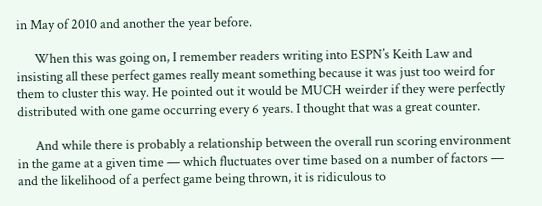in May of 2010 and another the year before.

      When this was going on, I remember readers writing into ESPN’s Keith Law and insisting all these perfect games really meant something because it was just too weird for them to cluster this way. He pointed out it would be MUCH weirder if they were perfectly distributed with one game occurring every 6 years. I thought that was a great counter.

      And while there is probably a relationship between the overall run scoring environment in the game at a given time — which fluctuates over time based on a number of factors — and the likelihood of a perfect game being thrown, it is ridiculous to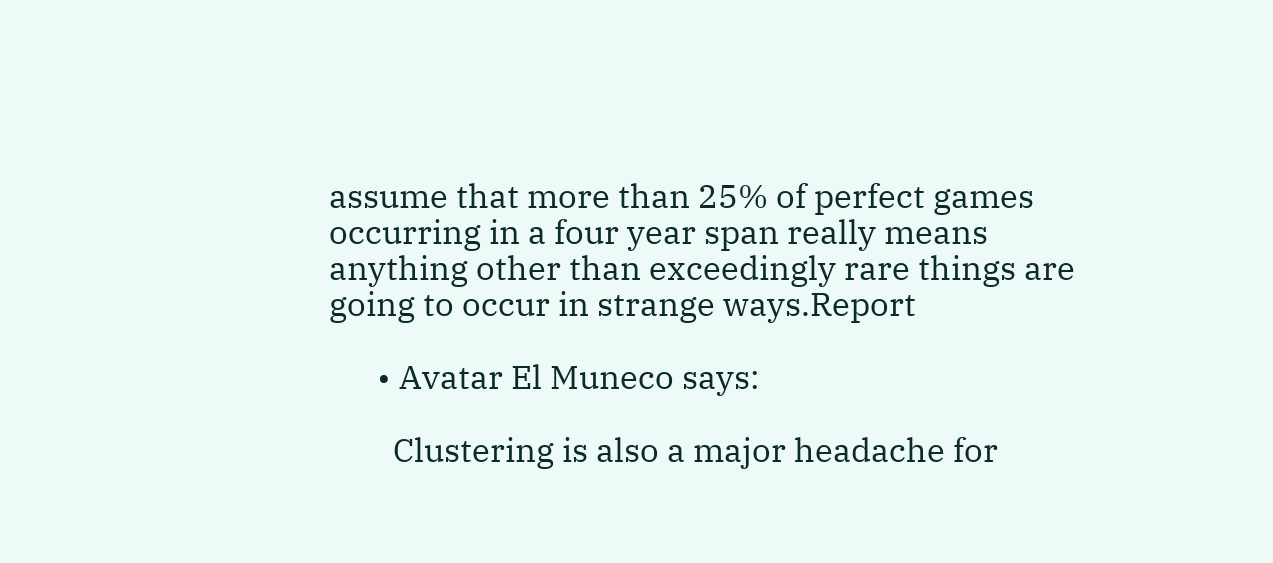assume that more than 25% of perfect games occurring in a four year span really means anything other than exceedingly rare things are going to occur in strange ways.Report

      • Avatar El Muneco says:

        Clustering is also a major headache for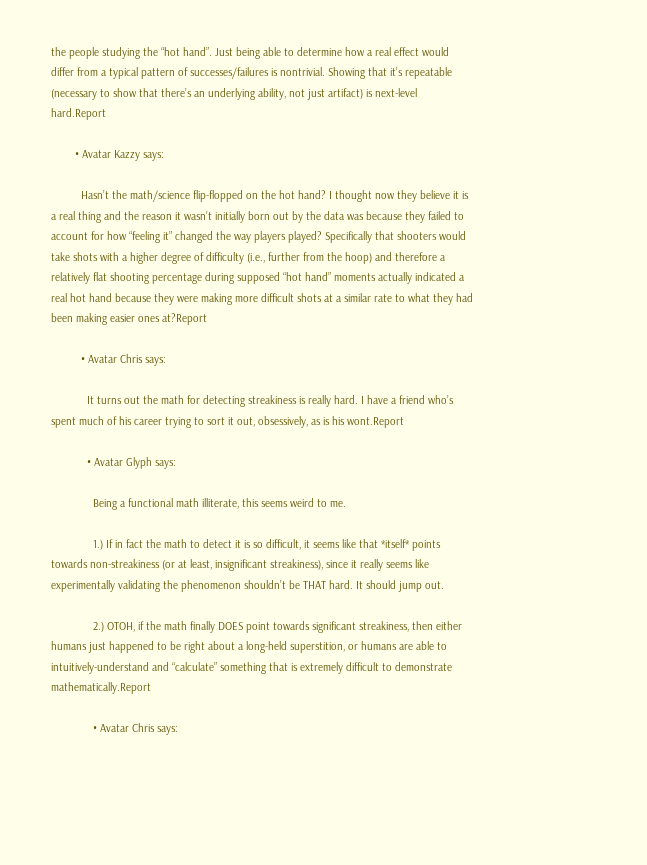the people studying the “hot hand”. Just being able to determine how a real effect would differ from a typical pattern of successes/failures is nontrivial. Showing that it’s repeatable (necessary to show that there’s an underlying ability, not just artifact) is next-level hard.Report

        • Avatar Kazzy says:

          Hasn’t the math/science flip-flopped on the hot hand? I thought now they believe it is a real thing and the reason it wasn’t initially born out by the data was because they failed to account for how “feeling it” changed the way players played? Specifically that shooters would take shots with a higher degree of difficulty (i.e., further from the hoop) and therefore a relatively flat shooting percentage during supposed “hot hand” moments actually indicated a real hot hand because they were making more difficult shots at a similar rate to what they had been making easier ones at?Report

          • Avatar Chris says:

            It turns out the math for detecting streakiness is really hard. I have a friend who’s spent much of his career trying to sort it out, obsessively, as is his wont.Report

            • Avatar Glyph says:

              Being a functional math illiterate, this seems weird to me.

              1.) If in fact the math to detect it is so difficult, it seems like that *itself* points towards non-streakiness (or at least, insignificant streakiness), since it really seems like experimentally validating the phenomenon shouldn’t be THAT hard. It should jump out.

              2.) OTOH, if the math finally DOES point towards significant streakiness, then either humans just happened to be right about a long-held superstition, or humans are able to intuitively-understand and “calculate” something that is extremely difficult to demonstrate mathematically.Report

              • Avatar Chris says: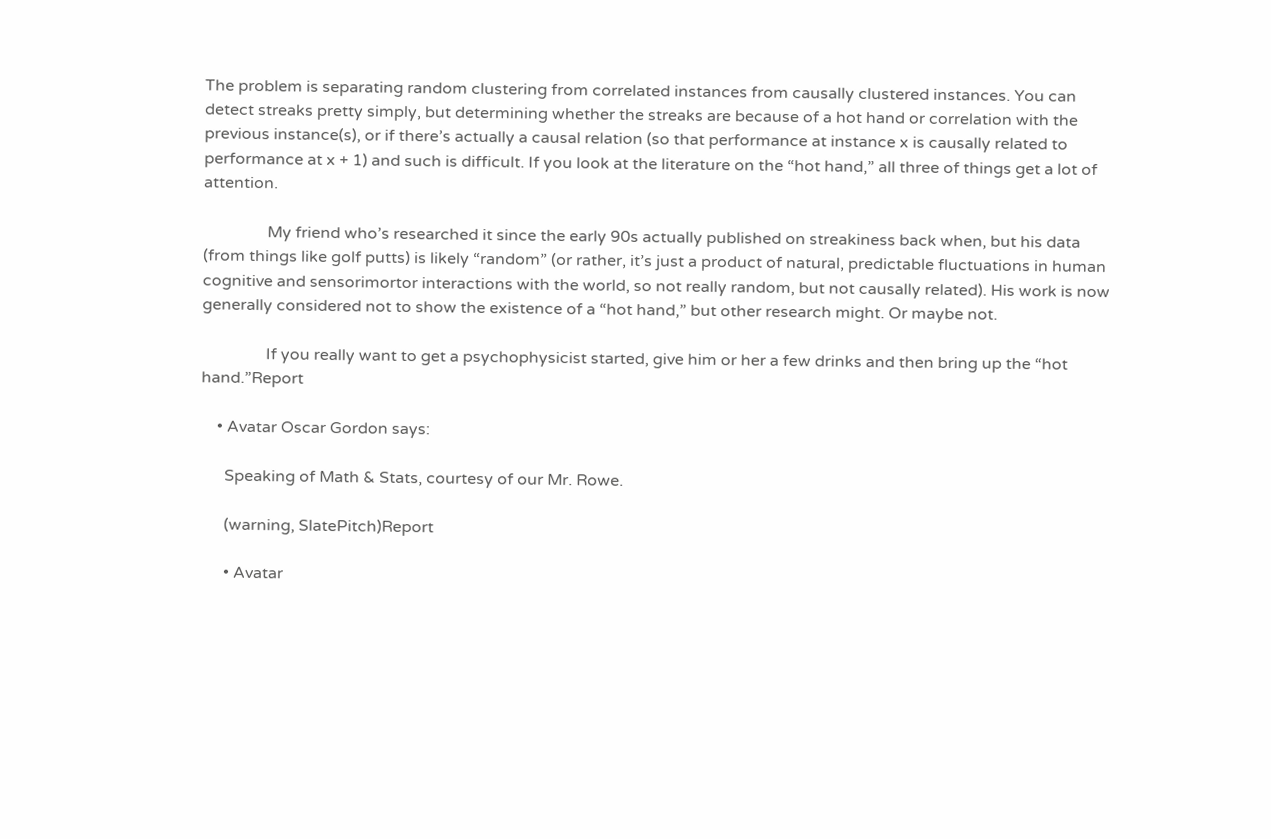The problem is separating random clustering from correlated instances from causally clustered instances. You can detect streaks pretty simply, but determining whether the streaks are because of a hot hand or correlation with the previous instance(s), or if there’s actually a causal relation (so that performance at instance x is causally related to performance at x + 1) and such is difficult. If you look at the literature on the “hot hand,” all three of things get a lot of attention.

                My friend who’s researched it since the early 90s actually published on streakiness back when, but his data (from things like golf putts) is likely “random” (or rather, it’s just a product of natural, predictable fluctuations in human cognitive and sensorimortor interactions with the world, so not really random, but not causally related). His work is now generally considered not to show the existence of a “hot hand,” but other research might. Or maybe not.

                If you really want to get a psychophysicist started, give him or her a few drinks and then bring up the “hot hand.”Report

    • Avatar Oscar Gordon says:

      Speaking of Math & Stats, courtesy of our Mr. Rowe.

      (warning, SlatePitch)Report

      • Avatar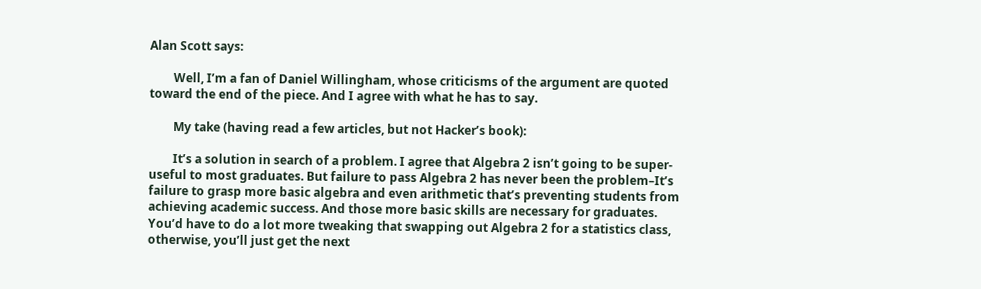Alan Scott says:

        Well, I’m a fan of Daniel Willingham, whose criticisms of the argument are quoted toward the end of the piece. And I agree with what he has to say.

        My take (having read a few articles, but not Hacker’s book):

        It’s a solution in search of a problem. I agree that Algebra 2 isn’t going to be super-useful to most graduates. But failure to pass Algebra 2 has never been the problem–It’s failure to grasp more basic algebra and even arithmetic that’s preventing students from achieving academic success. And those more basic skills are necessary for graduates. You’d have to do a lot more tweaking that swapping out Algebra 2 for a statistics class, otherwise, you’ll just get the next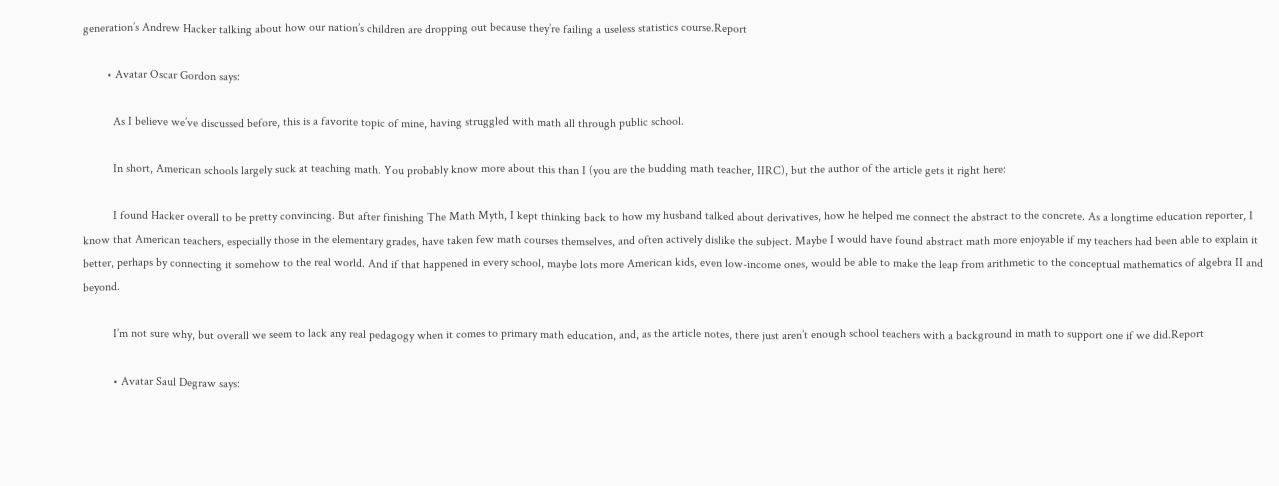generation’s Andrew Hacker talking about how our nation’s children are dropping out because they’re failing a useless statistics course.Report

        • Avatar Oscar Gordon says:

          As I believe we’ve discussed before, this is a favorite topic of mine, having struggled with math all through public school.

          In short, American schools largely suck at teaching math. You probably know more about this than I (you are the budding math teacher, IIRC), but the author of the article gets it right here:

          I found Hacker overall to be pretty convincing. But after finishing The Math Myth, I kept thinking back to how my husband talked about derivatives, how he helped me connect the abstract to the concrete. As a longtime education reporter, I know that American teachers, especially those in the elementary grades, have taken few math courses themselves, and often actively dislike the subject. Maybe I would have found abstract math more enjoyable if my teachers had been able to explain it better, perhaps by connecting it somehow to the real world. And if that happened in every school, maybe lots more American kids, even low-income ones, would be able to make the leap from arithmetic to the conceptual mathematics of algebra II and beyond.

          I’m not sure why, but overall we seem to lack any real pedagogy when it comes to primary math education, and, as the article notes, there just aren’t enough school teachers with a background in math to support one if we did.Report

          • Avatar Saul Degraw says: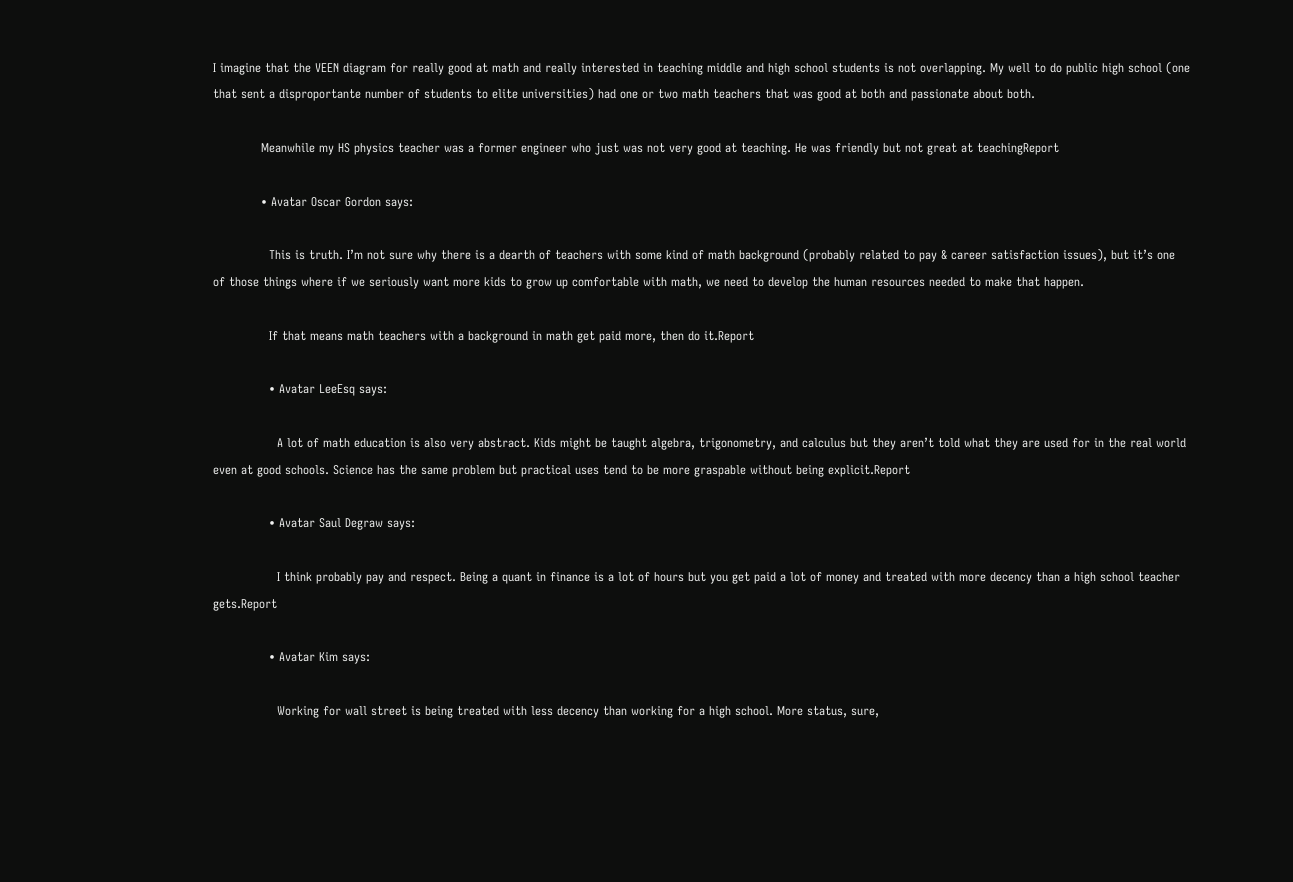I imagine that the VEEN diagram for really good at math and really interested in teaching middle and high school students is not overlapping. My well to do public high school (one that sent a disproportante number of students to elite universities) had one or two math teachers that was good at both and passionate about both.

            Meanwhile my HS physics teacher was a former engineer who just was not very good at teaching. He was friendly but not great at teachingReport

            • Avatar Oscar Gordon says:

              This is truth. I’m not sure why there is a dearth of teachers with some kind of math background (probably related to pay & career satisfaction issues), but it’s one of those things where if we seriously want more kids to grow up comfortable with math, we need to develop the human resources needed to make that happen.

              If that means math teachers with a background in math get paid more, then do it.Report

              • Avatar LeeEsq says:

                A lot of math education is also very abstract. Kids might be taught algebra, trigonometry, and calculus but they aren’t told what they are used for in the real world even at good schools. Science has the same problem but practical uses tend to be more graspable without being explicit.Report

              • Avatar Saul Degraw says:

                I think probably pay and respect. Being a quant in finance is a lot of hours but you get paid a lot of money and treated with more decency than a high school teacher gets.Report

              • Avatar Kim says:

                Working for wall street is being treated with less decency than working for a high school. More status, sure,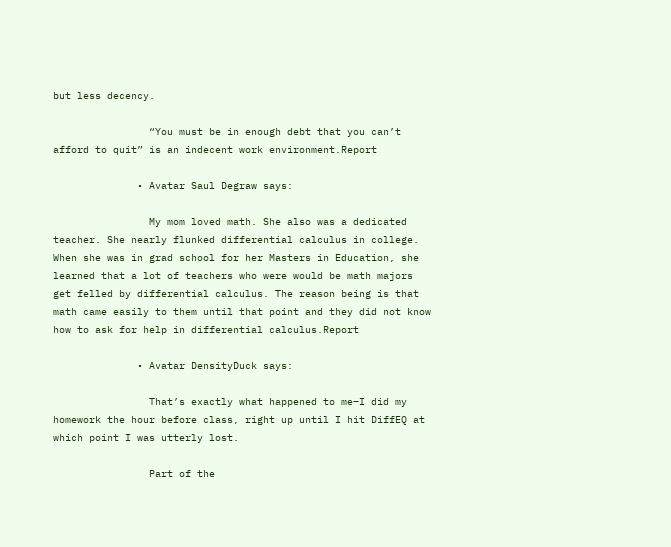but less decency.

                “You must be in enough debt that you can’t afford to quit” is an indecent work environment.Report

              • Avatar Saul Degraw says:

                My mom loved math. She also was a dedicated teacher. She nearly flunked differential calculus in college. When she was in grad school for her Masters in Education, she learned that a lot of teachers who were would be math majors get felled by differential calculus. The reason being is that math came easily to them until that point and they did not know how to ask for help in differential calculus.Report

              • Avatar DensityDuck says:

                That’s exactly what happened to me–I did my homework the hour before class, right up until I hit DiffEQ at which point I was utterly lost.

                Part of the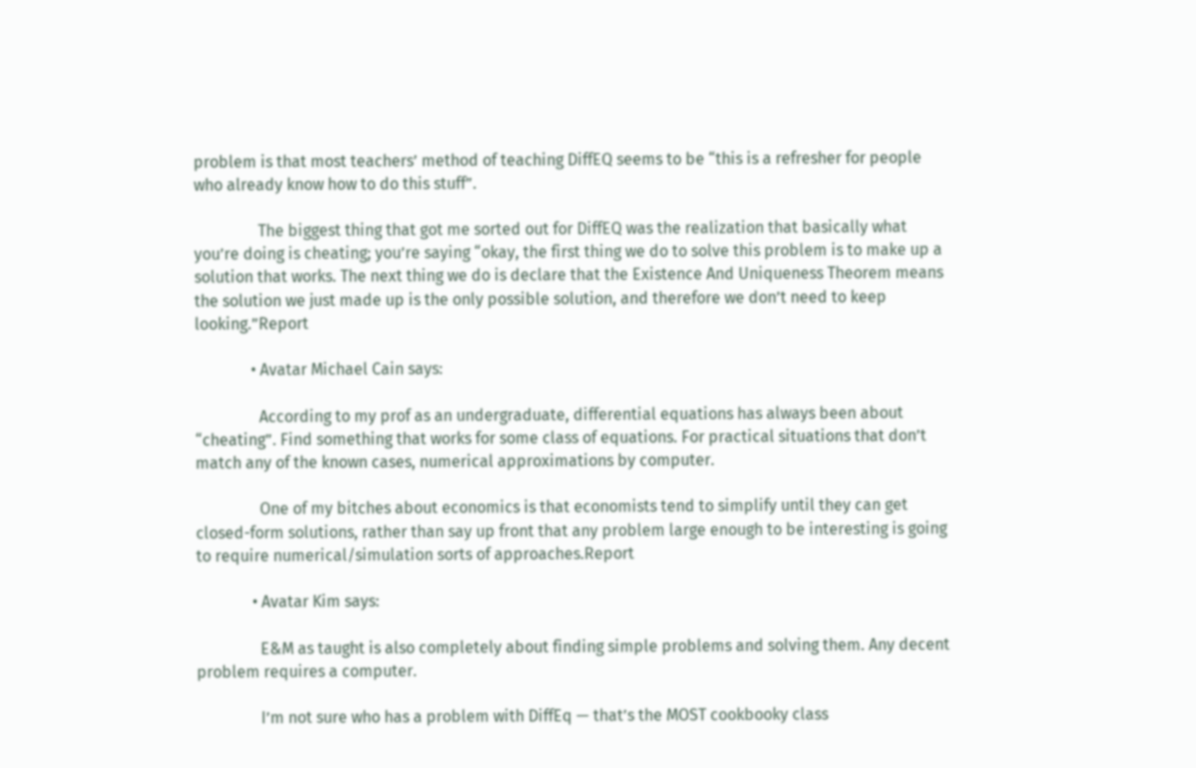problem is that most teachers’ method of teaching DiffEQ seems to be “this is a refresher for people who already know how to do this stuff”.

                The biggest thing that got me sorted out for DiffEQ was the realization that basically what you’re doing is cheating; you’re saying “okay, the first thing we do to solve this problem is to make up a solution that works. The next thing we do is declare that the Existence And Uniqueness Theorem means the solution we just made up is the only possible solution, and therefore we don’t need to keep looking.”Report

              • Avatar Michael Cain says:

                According to my prof as an undergraduate, differential equations has always been about “cheating”. Find something that works for some class of equations. For practical situations that don’t match any of the known cases, numerical approximations by computer.

                One of my bitches about economics is that economists tend to simplify until they can get closed-form solutions, rather than say up front that any problem large enough to be interesting is going to require numerical/simulation sorts of approaches.Report

              • Avatar Kim says:

                E&M as taught is also completely about finding simple problems and solving them. Any decent problem requires a computer.

                I’m not sure who has a problem with DiffEq — that’s the MOST cookbooky class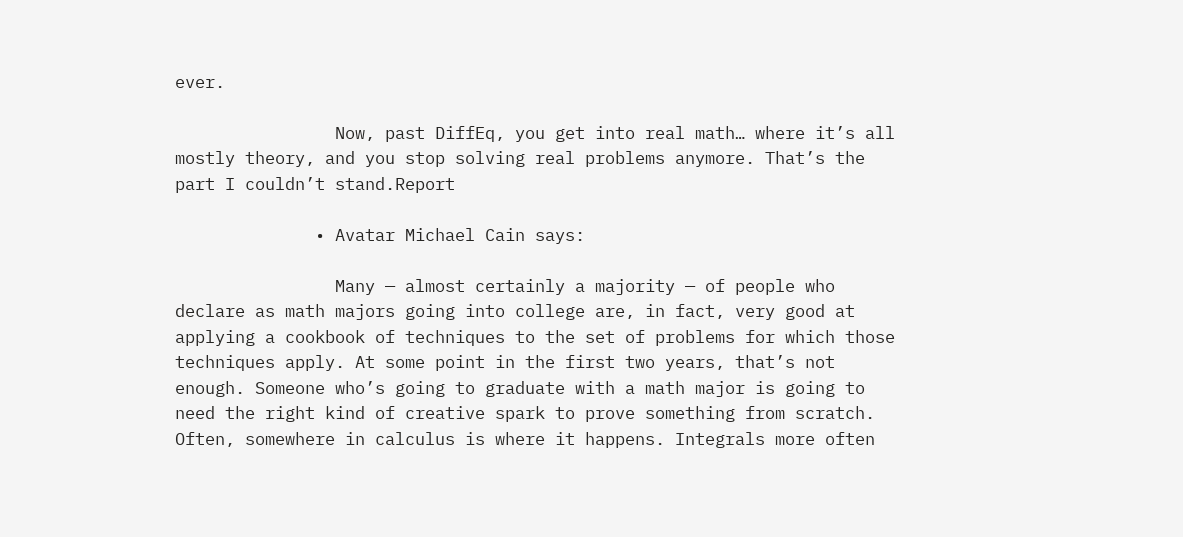ever.

                Now, past DiffEq, you get into real math… where it’s all mostly theory, and you stop solving real problems anymore. That’s the part I couldn’t stand.Report

              • Avatar Michael Cain says:

                Many — almost certainly a majority — of people who declare as math majors going into college are, in fact, very good at applying a cookbook of techniques to the set of problems for which those techniques apply. At some point in the first two years, that’s not enough. Someone who’s going to graduate with a math major is going to need the right kind of creative spark to prove something from scratch. Often, somewhere in calculus is where it happens. Integrals more often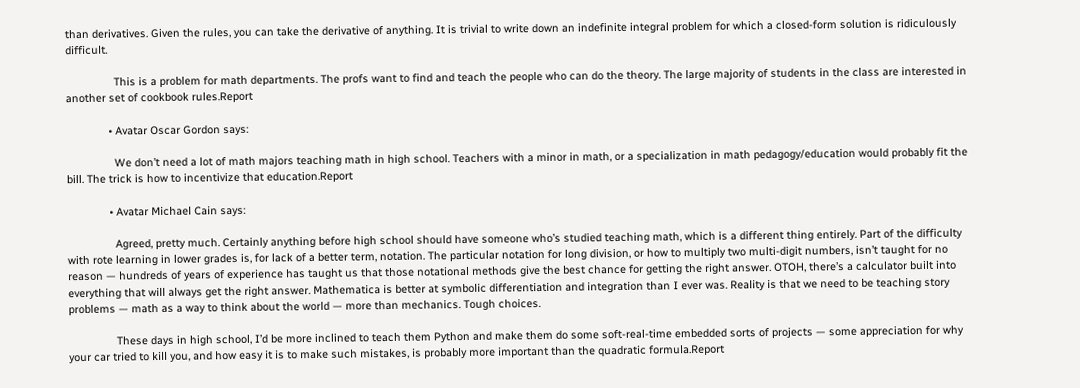than derivatives. Given the rules, you can take the derivative of anything. It is trivial to write down an indefinite integral problem for which a closed-form solution is ridiculously difficult.

                This is a problem for math departments. The profs want to find and teach the people who can do the theory. The large majority of students in the class are interested in another set of cookbook rules.Report

              • Avatar Oscar Gordon says:

                We don’t need a lot of math majors teaching math in high school. Teachers with a minor in math, or a specialization in math pedagogy/education would probably fit the bill. The trick is how to incentivize that education.Report

              • Avatar Michael Cain says:

                Agreed, pretty much. Certainly anything before high school should have someone who’s studied teaching math, which is a different thing entirely. Part of the difficulty with rote learning in lower grades is, for lack of a better term, notation. The particular notation for long division, or how to multiply two multi-digit numbers, isn’t taught for no reason — hundreds of years of experience has taught us that those notational methods give the best chance for getting the right answer. OTOH, there’s a calculator built into everything that will always get the right answer. Mathematica is better at symbolic differentiation and integration than I ever was. Reality is that we need to be teaching story problems — math as a way to think about the world — more than mechanics. Tough choices.

                These days in high school, I’d be more inclined to teach them Python and make them do some soft-real-time embedded sorts of projects — some appreciation for why your car tried to kill you, and how easy it is to make such mistakes, is probably more important than the quadratic formula.Report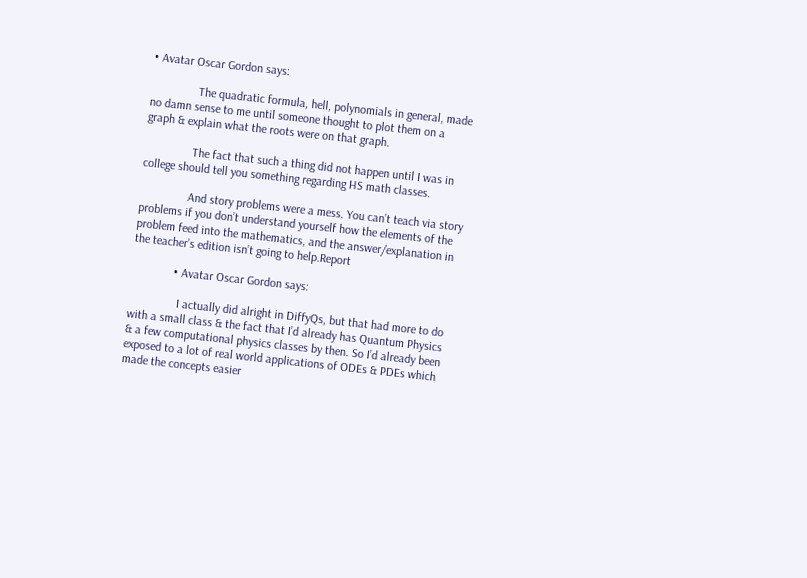• Avatar Oscar Gordon says:

                The quadratic formula, hell, polynomials in general, made no damn sense to me until someone thought to plot them on a graph & explain what the roots were on that graph.

                The fact that such a thing did not happen until I was in college should tell you something regarding HS math classes.

                And story problems were a mess. You can’t teach via story problems if you don’t understand yourself how the elements of the problem feed into the mathematics, and the answer/explanation in the teacher’s edition isn’t going to help.Report

              • Avatar Oscar Gordon says:

                I actually did alright in DiffyQs, but that had more to do with a small class & the fact that I’d already has Quantum Physics & a few computational physics classes by then. So I’d already been exposed to a lot of real world applications of ODEs & PDEs which made the concepts easier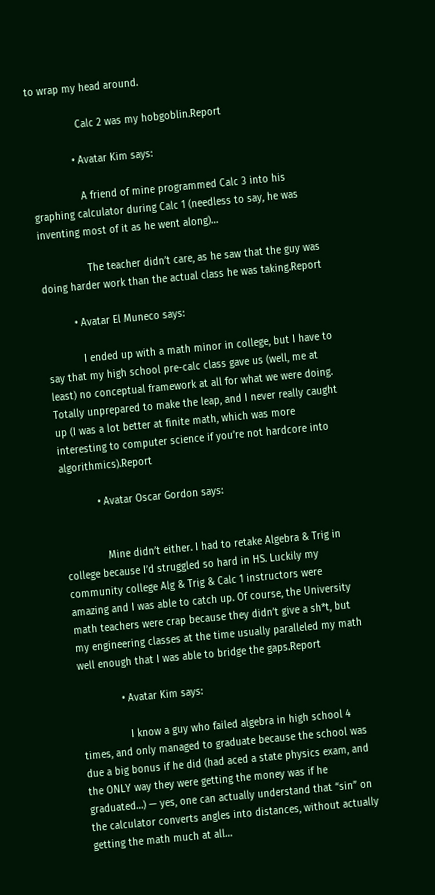to wrap my head around.

                Calc 2 was my hobgoblin.Report

              • Avatar Kim says:

                A friend of mine programmed Calc 3 into his graphing calculator during Calc 1 (needless to say, he was inventing most of it as he went along)…

                The teacher didn’t care, as he saw that the guy was doing harder work than the actual class he was taking.Report

          • Avatar El Muneco says:

            I ended up with a math minor in college, but I have to say that my high school pre-calc class gave us (well, me at least) no conceptual framework at all for what we were doing. Totally unprepared to make the leap, and I never really caught up (I was a lot better at finite math, which was more interesting to computer science if you’re not hardcore into algorithmics).Report

            • Avatar Oscar Gordon says:


              Mine didn’t either. I had to retake Algebra & Trig in college because I’d struggled so hard in HS. Luckily my community college Alg & Trig & Calc 1 instructors were amazing and I was able to catch up. Of course, the University math teachers were crap because they didn’t give a sh*t, but my engineering classes at the time usually paralleled my math well enough that I was able to bridge the gaps.Report

              • Avatar Kim says:

                I know a guy who failed algebra in high school 4 times, and only managed to graduate because the school was due a big bonus if he did (had aced a state physics exam, and the ONLY way they were getting the money was if he graduated…) — yes, one can actually understand that “sin” on the calculator converts angles into distances, without actually getting the math much at all…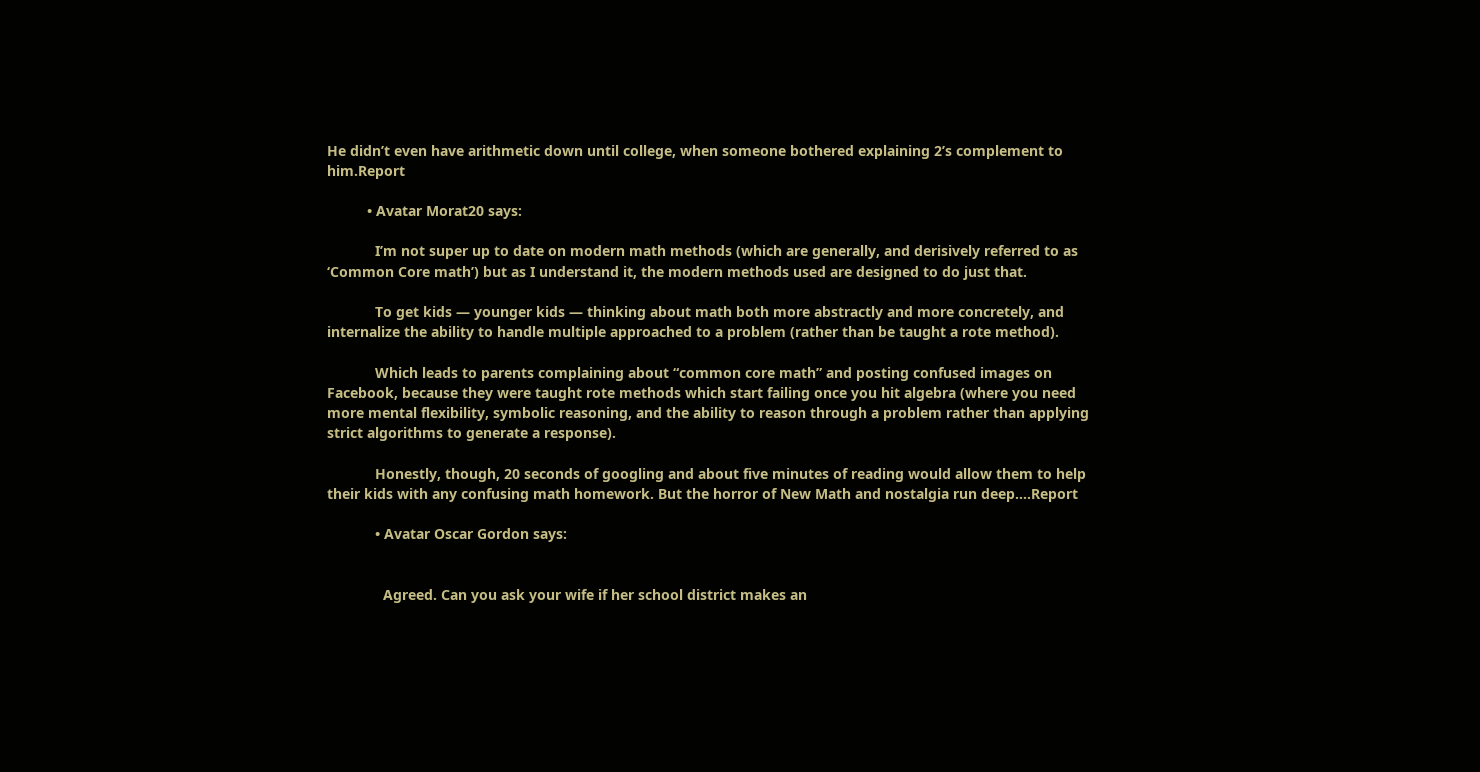He didn’t even have arithmetic down until college, when someone bothered explaining 2’s complement to him.Report

          • Avatar Morat20 says:

            I’m not super up to date on modern math methods (which are generally, and derisively referred to as ‘Common Core math’) but as I understand it, the modern methods used are designed to do just that.

            To get kids — younger kids — thinking about math both more abstractly and more concretely, and internalize the ability to handle multiple approached to a problem (rather than be taught a rote method).

            Which leads to parents complaining about “common core math” and posting confused images on Facebook, because they were taught rote methods which start failing once you hit algebra (where you need more mental flexibility, symbolic reasoning, and the ability to reason through a problem rather than applying strict algorithms to generate a response).

            Honestly, though, 20 seconds of googling and about five minutes of reading would allow them to help their kids with any confusing math homework. But the horror of New Math and nostalgia run deep….Report

            • Avatar Oscar Gordon says:


              Agreed. Can you ask your wife if her school district makes an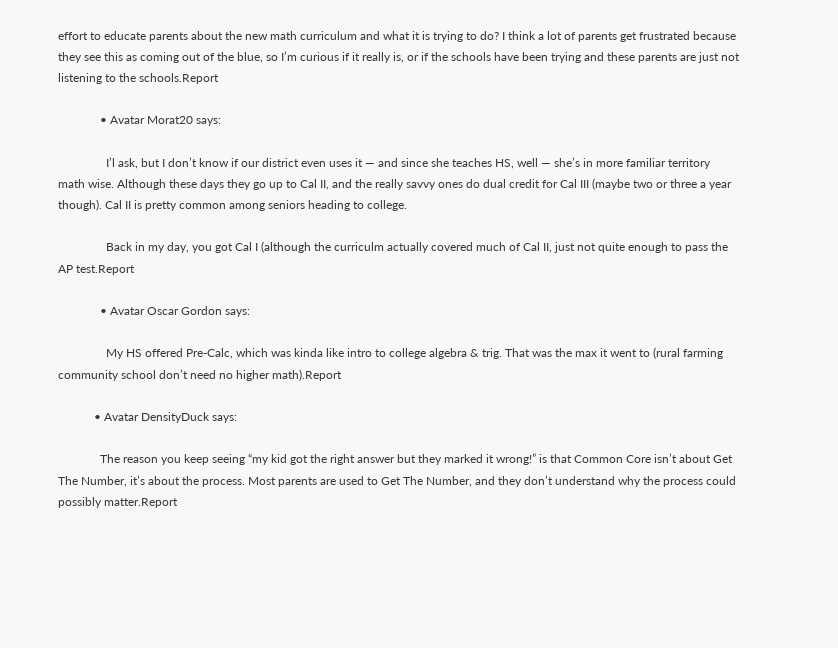effort to educate parents about the new math curriculum and what it is trying to do? I think a lot of parents get frustrated because they see this as coming out of the blue, so I’m curious if it really is, or if the schools have been trying and these parents are just not listening to the schools.Report

              • Avatar Morat20 says:

                I’l ask, but I don’t know if our district even uses it — and since she teaches HS, well — she’s in more familiar territory math wise. Although these days they go up to Cal II, and the really savvy ones do dual credit for Cal III (maybe two or three a year though). Cal II is pretty common among seniors heading to college.

                Back in my day, you got Cal I (although the curriculm actually covered much of Cal II, just not quite enough to pass the AP test.Report

              • Avatar Oscar Gordon says:

                My HS offered Pre-Calc, which was kinda like intro to college algebra & trig. That was the max it went to (rural farming community school don’t need no higher math).Report

            • Avatar DensityDuck says:

              The reason you keep seeing “my kid got the right answer but they marked it wrong!” is that Common Core isn’t about Get The Number, it’s about the process. Most parents are used to Get The Number, and they don’t understand why the process could possibly matter.Report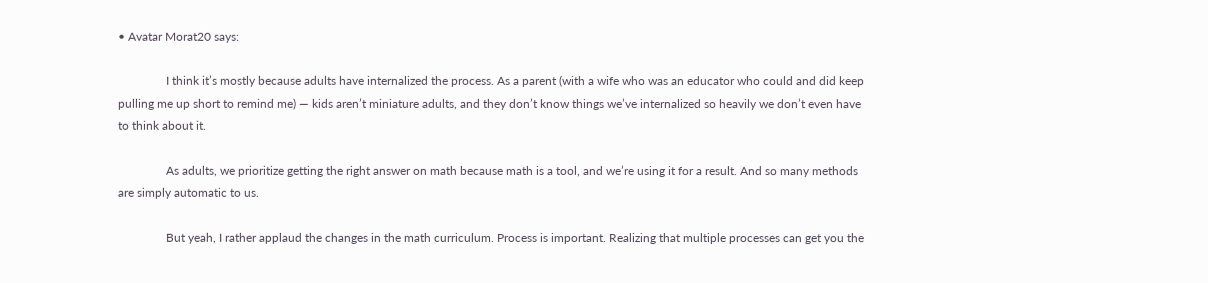• Avatar Morat20 says:

                I think it’s mostly because adults have internalized the process. As a parent (with a wife who was an educator who could and did keep pulling me up short to remind me) — kids aren’t miniature adults, and they don’t know things we’ve internalized so heavily we don’t even have to think about it.

                As adults, we prioritize getting the right answer on math because math is a tool, and we’re using it for a result. And so many methods are simply automatic to us.

                But yeah, I rather applaud the changes in the math curriculum. Process is important. Realizing that multiple processes can get you the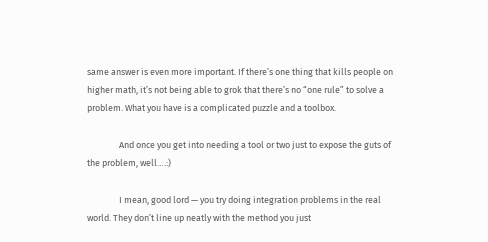same answer is even more important. If there’s one thing that kills people on higher math, it’s not being able to grok that there’s no “one rule” to solve a problem. What you have is a complicated puzzle and a toolbox.

                And once you get into needing a tool or two just to expose the guts of the problem, well….:)

                I mean, good lord — you try doing integration problems in the real world. They don’t line up neatly with the method you just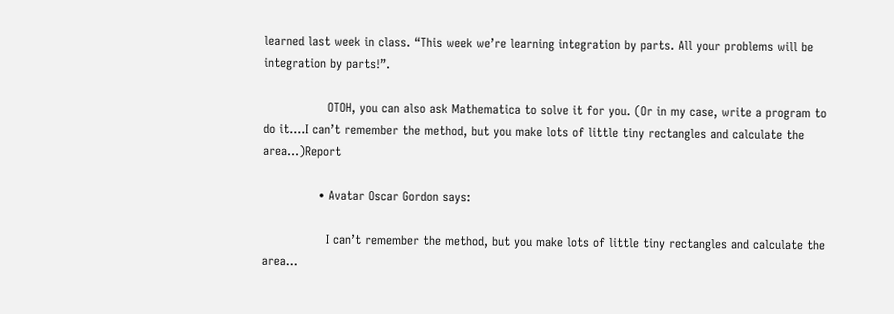learned last week in class. “This week we’re learning integration by parts. All your problems will be integration by parts!”.

                OTOH, you can also ask Mathematica to solve it for you. (Or in my case, write a program to do it….I can’t remember the method, but you make lots of little tiny rectangles and calculate the area…)Report

              • Avatar Oscar Gordon says:

                I can’t remember the method, but you make lots of little tiny rectangles and calculate the area…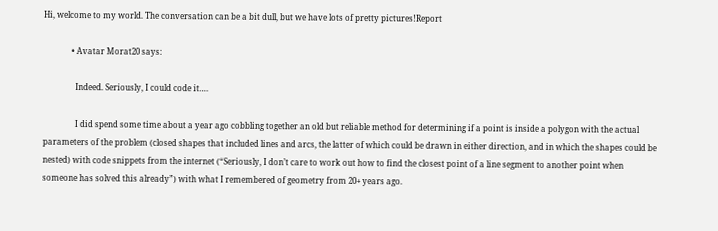Hi, welcome to my world. The conversation can be a bit dull, but we have lots of pretty pictures!Report

              • Avatar Morat20 says:

                Indeed. Seriously, I could code it….

                I did spend some time about a year ago cobbling together an old but reliable method for determining if a point is inside a polygon with the actual parameters of the problem (closed shapes that included lines and arcs, the latter of which could be drawn in either direction, and in which the shapes could be nested) with code snippets from the internet (“Seriously, I don’t care to work out how to find the closest point of a line segment to another point when someone has solved this already”) with what I remembered of geometry from 20+ years ago.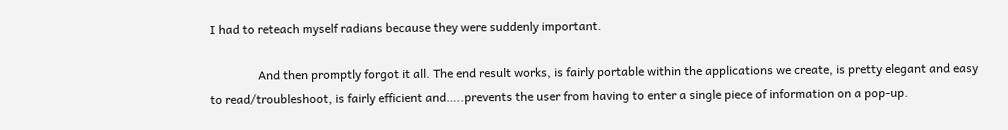I had to reteach myself radians because they were suddenly important.

                And then promptly forgot it all. The end result works, is fairly portable within the applications we create, is pretty elegant and easy to read/troubleshoot, is fairly efficient and…..prevents the user from having to enter a single piece of information on a pop-up.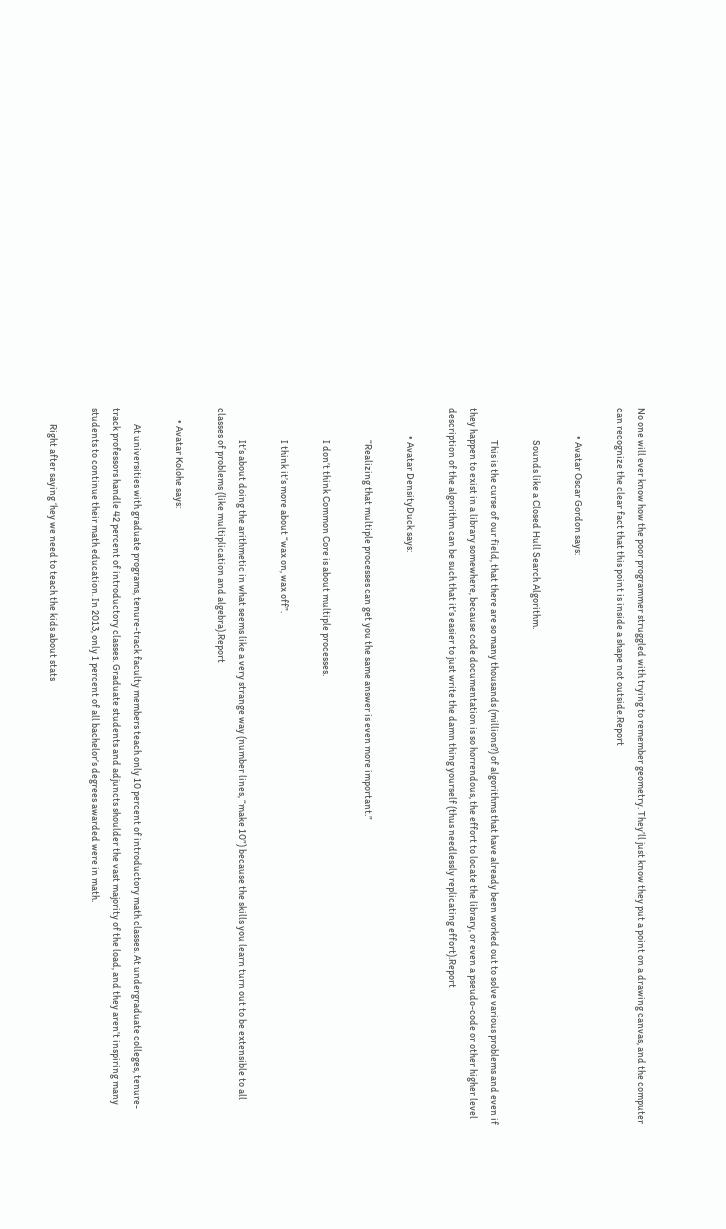No one will ever know how the poor programmer struggled with trying to remember geometry. They’ll just know they put a point on a drawing canvas, and the computer can recognize the clear fact that this point is inside a shape not outside.Report

              • Avatar Oscar Gordon says:

                Sounds like a Closed Hull Search Algorithm.

                This is the curse of our field, that there are so many thousands (millions?) of algorithms that have already been worked out to solve various problems and even if they happen to exist in a library somewhere, because code documentation is so horrendous, the effort to locate the library, or even a pseudo-code or other higher level description of the algorithm can be such that it’s easier to just write the damn thing yourself (thus needlessly replicating effort).Report

              • Avatar DensityDuck says:

                “Realizing that multiple processes can get you the same answer is even more important.”

                I don’t think Common Core is about multiple processes.

                I think it’s more about “wax on, wax off”.

                It’s about doing the arithmetic in what seems like a very strange way (number lines, “make 10”) because the skills you learn turn out to be extensible to all classes of problems (like multiplication and algebra).Report

      • Avatar Kolohe says:

        At universities with graduate programs, tenure-track faculty members teach only 10 percent of introductory math classes. At undergraduate colleges, tenure-track professors handle 42 percent of introductory classes. Graduate students and adjuncts shoulder the vast majority of the load, and they aren’t inspiring many students to continue their math education. In 2013, only 1 percent of all bachelor’s degrees awarded were in math.

        Right after saying ‘hey we need to teach the kids about stats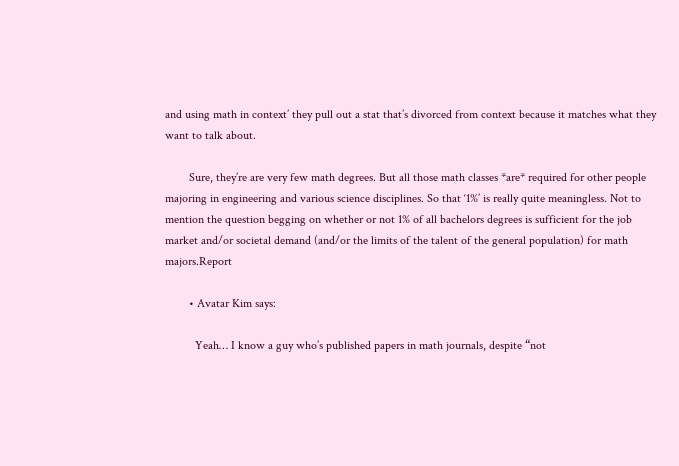and using math in context’ they pull out a stat that’s divorced from context because it matches what they want to talk about.

        Sure, they’re are very few math degrees. But all those math classes *are* required for other people majoring in engineering and various science disciplines. So that ‘1%’ is really quite meaningless. Not to mention the question begging on whether or not 1% of all bachelors degrees is sufficient for the job market and/or societal demand (and/or the limits of the talent of the general population) for math majors.Report

        • Avatar Kim says:

          Yeah… I know a guy who’s published papers in math journals, despite “not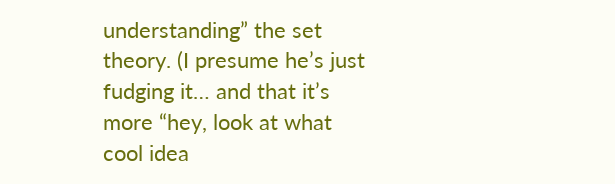understanding” the set theory. (I presume he’s just fudging it… and that it’s more “hey, look at what cool idea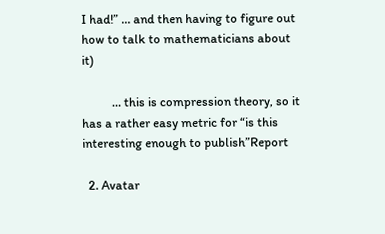I had!” … and then having to figure out how to talk to mathematicians about it)

          … this is compression theory, so it has a rather easy metric for “is this interesting enough to publish”Report

  2. Avatar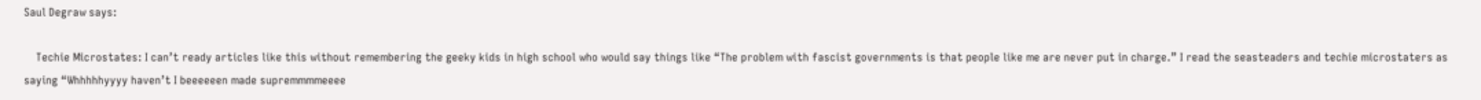Saul Degraw says:

    Techie Microstates: I can’t ready articles like this without remembering the geeky kids in high school who would say things like “The problem with fascist governments is that people like me are never put in charge.” I read the seasteaders and techie microstaters as saying “Whhhhhyyyy haven’t I beeeeeen made supremmmmeeee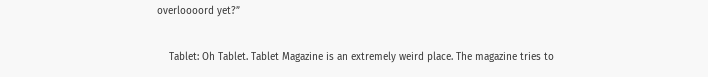overloooord yet?”

    Tablet: Oh Tablet. Tablet Magazine is an extremely weird place. The magazine tries to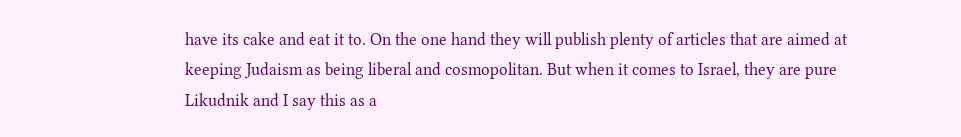have its cake and eat it to. On the one hand they will publish plenty of articles that are aimed at keeping Judaism as being liberal and cosmopolitan. But when it comes to Israel, they are pure Likudnik and I say this as a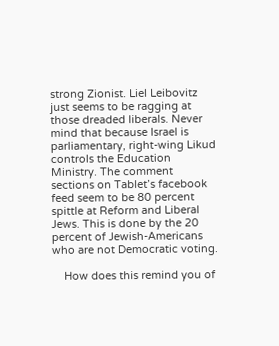strong Zionist. Liel Leibovitz just seems to be ragging at those dreaded liberals. Never mind that because Israel is parliamentary, right-wing Likud controls the Education Ministry. The comment sections on Tablet’s facebook feed seem to be 80 percent spittle at Reform and Liberal Jews. This is done by the 20 percent of Jewish-Americans who are not Democratic voting.

    How does this remind you of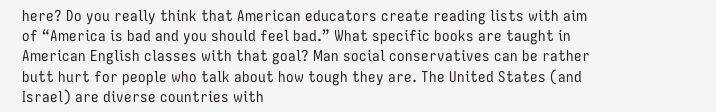here? Do you really think that American educators create reading lists with aim of “America is bad and you should feel bad.” What specific books are taught in American English classes with that goal? Man social conservatives can be rather butt hurt for people who talk about how tough they are. The United States (and Israel) are diverse countries with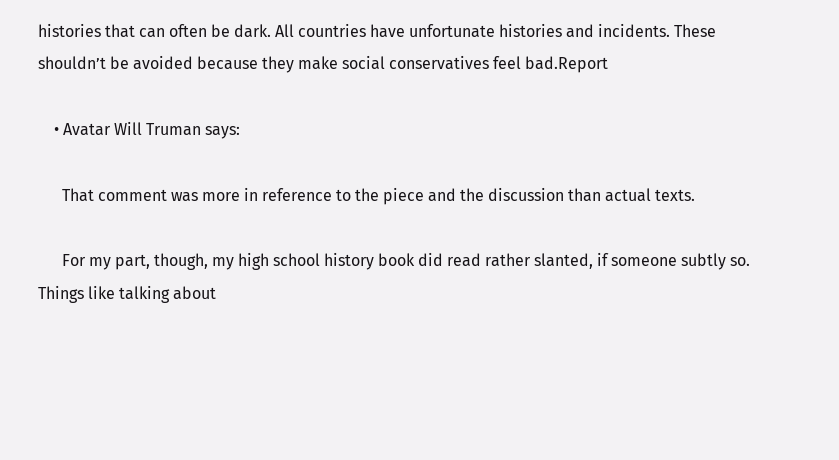histories that can often be dark. All countries have unfortunate histories and incidents. These shouldn’t be avoided because they make social conservatives feel bad.Report

    • Avatar Will Truman says:

      That comment was more in reference to the piece and the discussion than actual texts.

      For my part, though, my high school history book did read rather slanted, if someone subtly so. Things like talking about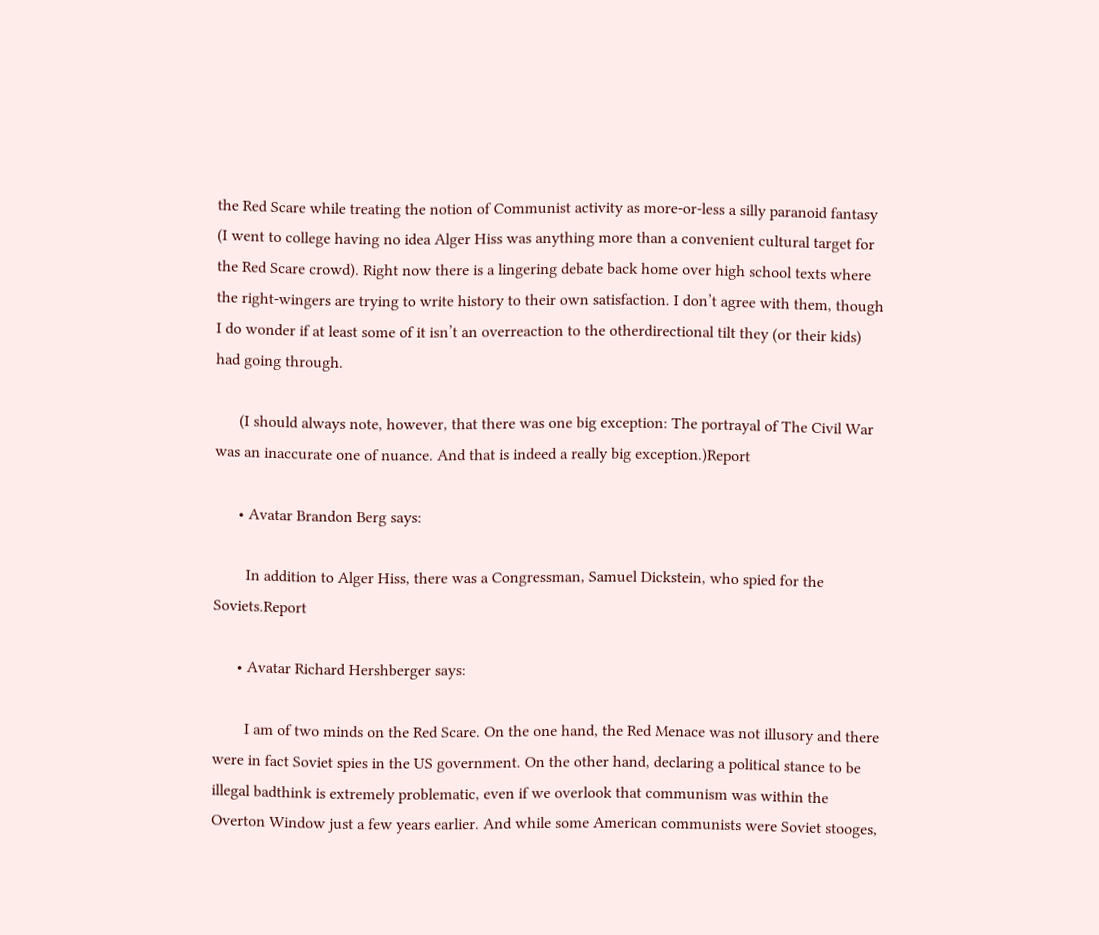the Red Scare while treating the notion of Communist activity as more-or-less a silly paranoid fantasy (I went to college having no idea Alger Hiss was anything more than a convenient cultural target for the Red Scare crowd). Right now there is a lingering debate back home over high school texts where the right-wingers are trying to write history to their own satisfaction. I don’t agree with them, though I do wonder if at least some of it isn’t an overreaction to the otherdirectional tilt they (or their kids) had going through.

      (I should always note, however, that there was one big exception: The portrayal of The Civil War was an inaccurate one of nuance. And that is indeed a really big exception.)Report

      • Avatar Brandon Berg says:

        In addition to Alger Hiss, there was a Congressman, Samuel Dickstein, who spied for the Soviets.Report

      • Avatar Richard Hershberger says:

        I am of two minds on the Red Scare. On the one hand, the Red Menace was not illusory and there were in fact Soviet spies in the US government. On the other hand, declaring a political stance to be illegal badthink is extremely problematic, even if we overlook that communism was within the Overton Window just a few years earlier. And while some American communists were Soviet stooges,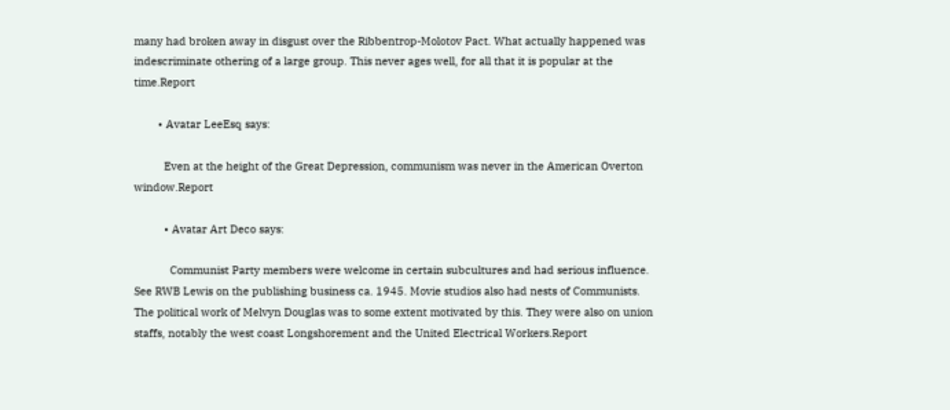many had broken away in disgust over the Ribbentrop-Molotov Pact. What actually happened was indescriminate othering of a large group. This never ages well, for all that it is popular at the time.Report

        • Avatar LeeEsq says:

          Even at the height of the Great Depression, communism was never in the American Overton window.Report

          • Avatar Art Deco says:

            Communist Party members were welcome in certain subcultures and had serious influence. See RWB Lewis on the publishing business ca. 1945. Movie studios also had nests of Communists. The political work of Melvyn Douglas was to some extent motivated by this. They were also on union staffs, notably the west coast Longshorement and the United Electrical Workers.Report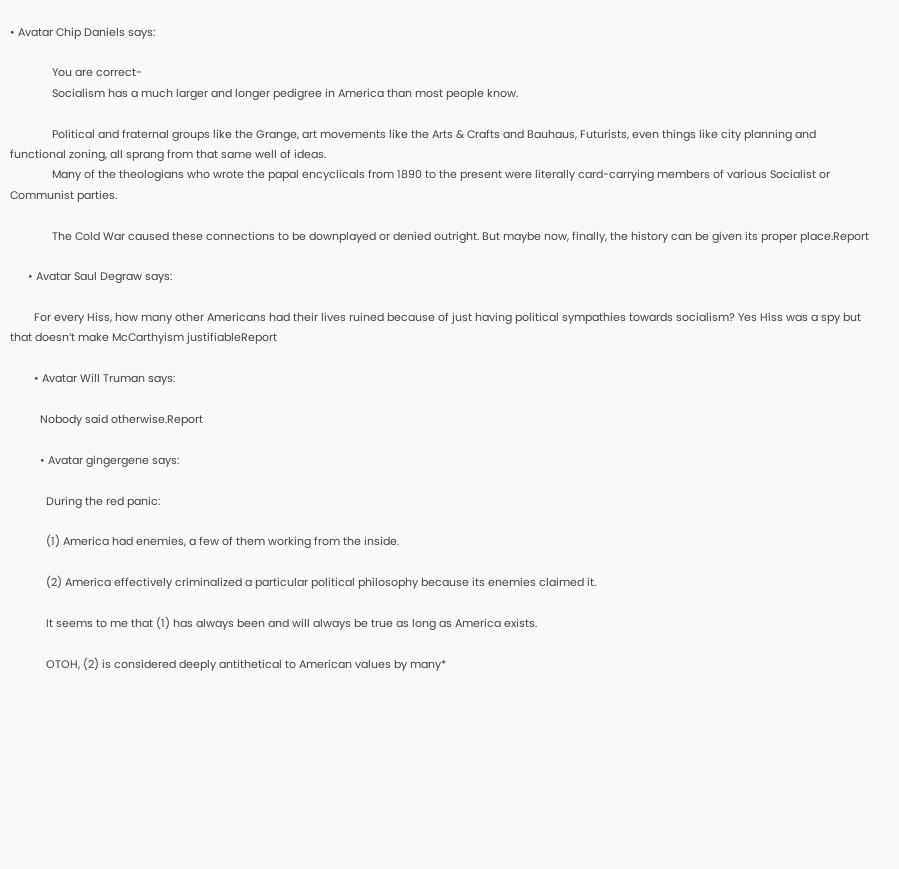• Avatar Chip Daniels says:

              You are correct-
              Socialism has a much larger and longer pedigree in America than most people know.

              Political and fraternal groups like the Grange, art movements like the Arts & Crafts and Bauhaus, Futurists, even things like city planning and functional zoning, all sprang from that same well of ideas.
              Many of the theologians who wrote the papal encyclicals from 1890 to the present were literally card-carrying members of various Socialist or Communist parties.

              The Cold War caused these connections to be downplayed or denied outright. But maybe now, finally, the history can be given its proper place.Report

      • Avatar Saul Degraw says:

        For every Hiss, how many other Americans had their lives ruined because of just having political sympathies towards socialism? Yes Hiss was a spy but that doesn’t make McCarthyism justifiableReport

        • Avatar Will Truman says:

          Nobody said otherwise.Report

          • Avatar gingergene says:

            During the red panic:

            (1) America had enemies, a few of them working from the inside.

            (2) America effectively criminalized a particular political philosophy because its enemies claimed it.

            It seems to me that (1) has always been and will always be true as long as America exists.

            OTOH, (2) is considered deeply antithetical to American values by many*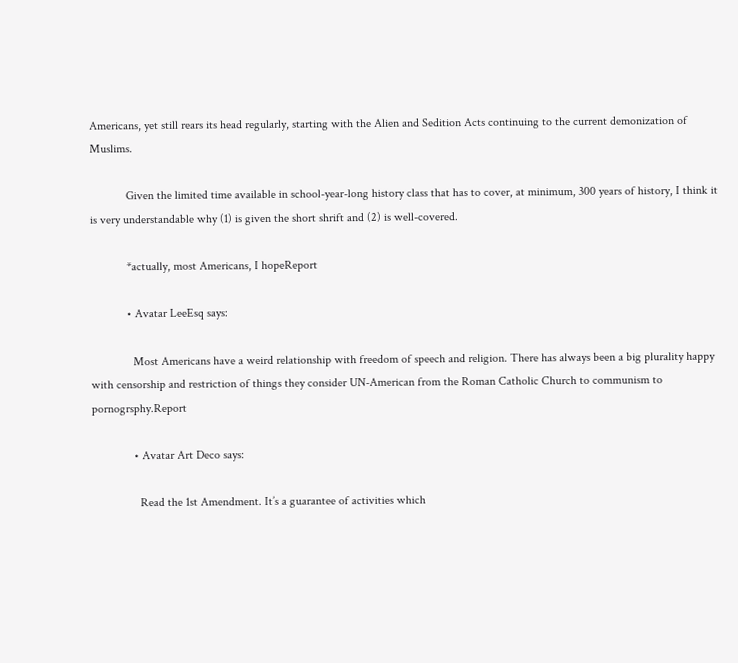Americans, yet still rears its head regularly, starting with the Alien and Sedition Acts continuing to the current demonization of Muslims.

            Given the limited time available in school-year-long history class that has to cover, at minimum, 300 years of history, I think it is very understandable why (1) is given the short shrift and (2) is well-covered.

            *actually, most Americans, I hopeReport

            • Avatar LeeEsq says:

              Most Americans have a weird relationship with freedom of speech and religion. There has always been a big plurality happy with censorship and restriction of things they consider UN-American from the Roman Catholic Church to communism to pornogrsphy.Report

              • Avatar Art Deco says:

                Read the 1st Amendment. It’s a guarantee of activities which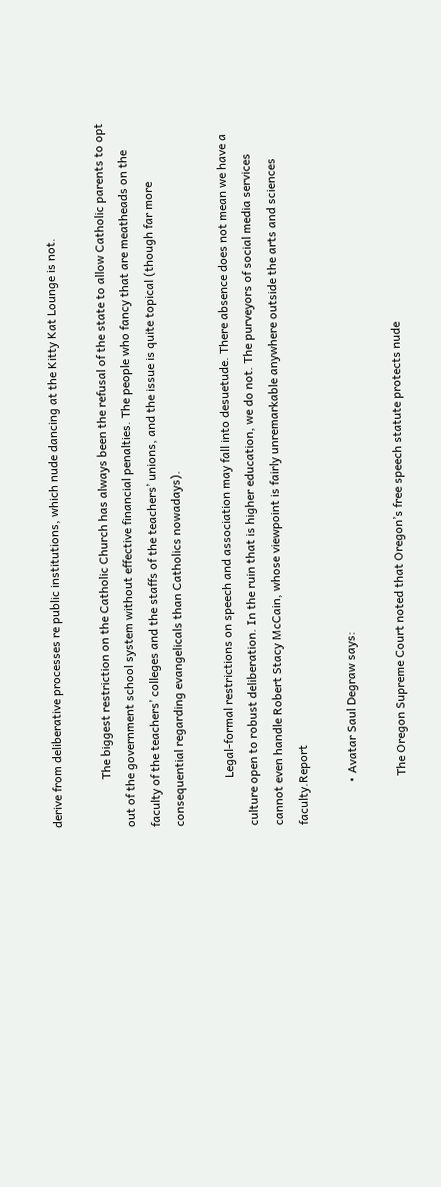derive from deliberative processes re public institutions, which nude dancing at the Kitty Kat Lounge is not.

                The biggest restriction on the Catholic Church has always been the refusal of the state to allow Catholic parents to opt out of the government school system without effective financial penalties. The people who fancy that are meatheads on the faculty of the teachers’ colleges and the staffs of the teachers’ unions, and the issue is quite topical (though far more consequential regarding evangelicals than Catholics nowadays).

                Legal-formal restrictions on speech and association may fall into desuetude. There absence does not mean we have a culture open to robust deliberation. In the ruin that is higher education, we do not. The purveyors of social media services cannot even handle Robert Stacy McCain, whose viewpoint is fairly unremarkable anywhere outside the arts and sciences faculty.Report

              • Avatar Saul Degraw says:

                The Oregon Supreme Court noted that Oregon’s free speech statute protects nude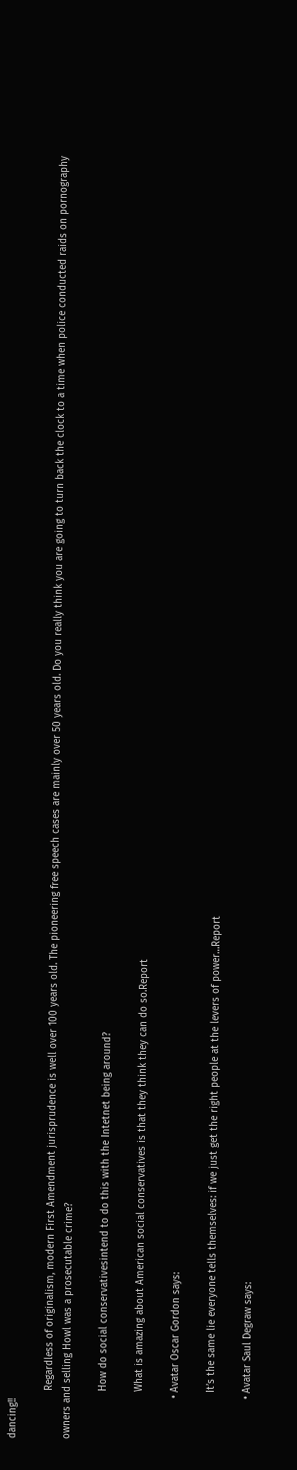dancing!!

                Regardless of originalism, modern First Amendment jurisprudence is well over 100 years old. The pioneering free speech cases are mainly over 50 years old. Do you really think you are going to turn back the clock to a time when police conducted raids on pornography owners and selling Howl was a prosecutable crime?

                How do social conservativesintend to do this with the Intetnet being around?

                What is amazing about American social conservatives is that they think they can do so.Report

              • Avatar Oscar Gordon says:

                It’s the same lie everyone tells themselves: if we just get the right people at the levers of power…Report

              • Avatar Saul Degraw says: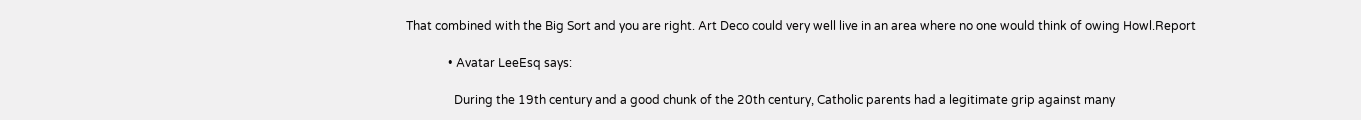That combined with the Big Sort and you are right. Art Deco could very well live in an area where no one would think of owing Howl.Report

              • Avatar LeeEsq says:

                During the 19th century and a good chunk of the 20th century, Catholic parents had a legitimate grip against many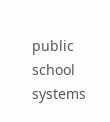public school systems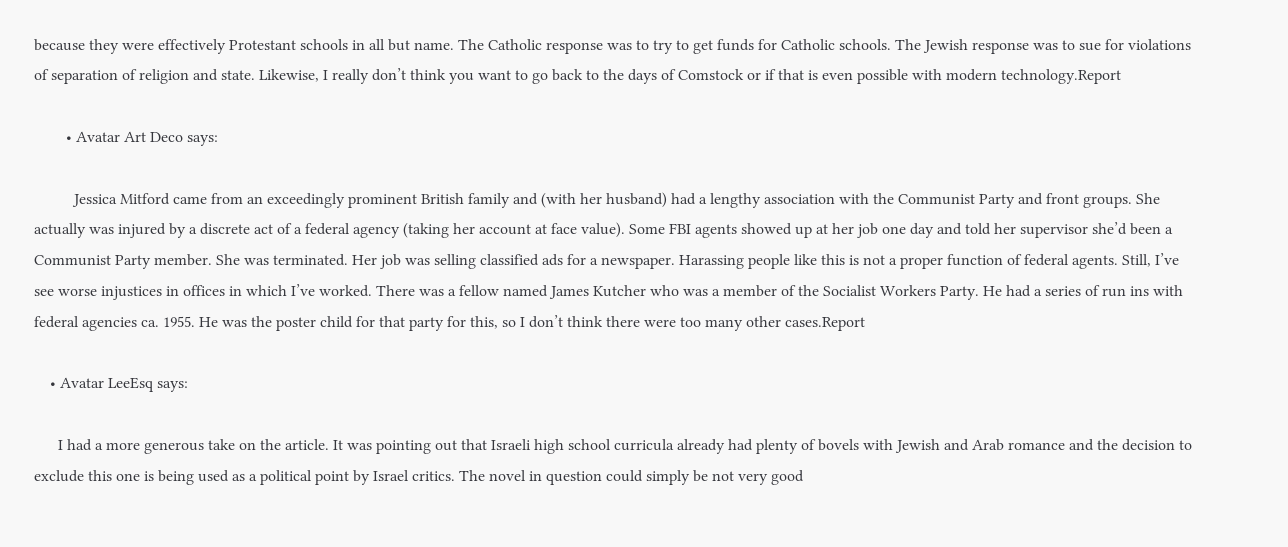because they were effectively Protestant schools in all but name. The Catholic response was to try to get funds for Catholic schools. The Jewish response was to sue for violations of separation of religion and state. Likewise, I really don’t think you want to go back to the days of Comstock or if that is even possible with modern technology.Report

        • Avatar Art Deco says:

          Jessica Mitford came from an exceedingly prominent British family and (with her husband) had a lengthy association with the Communist Party and front groups. She actually was injured by a discrete act of a federal agency (taking her account at face value). Some FBI agents showed up at her job one day and told her supervisor she’d been a Communist Party member. She was terminated. Her job was selling classified ads for a newspaper. Harassing people like this is not a proper function of federal agents. Still, I’ve see worse injustices in offices in which I’ve worked. There was a fellow named James Kutcher who was a member of the Socialist Workers Party. He had a series of run ins with federal agencies ca. 1955. He was the poster child for that party for this, so I don’t think there were too many other cases.Report

    • Avatar LeeEsq says:

      I had a more generous take on the article. It was pointing out that Israeli high school curricula already had plenty of bovels with Jewish and Arab romance and the decision to exclude this one is being used as a political point by Israel critics. The novel in question could simply be not very good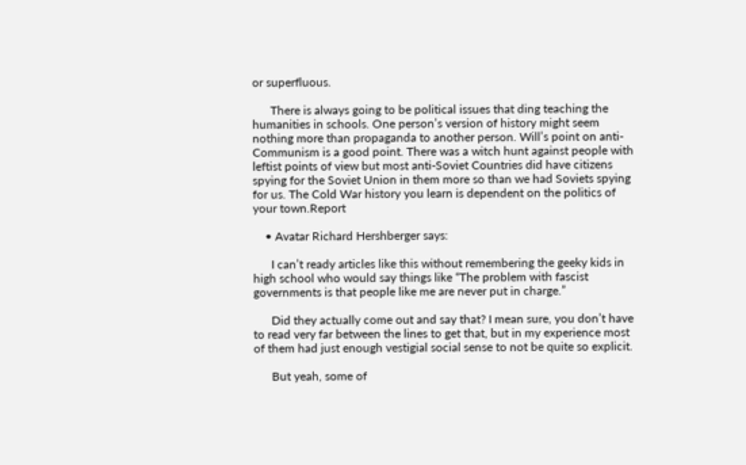or superfluous.

      There is always going to be political issues that ding teaching the humanities in schools. One person’s version of history might seem nothing more than propaganda to another person. Will’s point on anti-Communism is a good point. There was a witch hunt against people with leftist points of view but most anti-Soviet Countries did have citizens spying for the Soviet Union in them more so than we had Soviets spying for us. The Cold War history you learn is dependent on the politics of your town.Report

    • Avatar Richard Hershberger says:

      I can’t ready articles like this without remembering the geeky kids in high school who would say things like “The problem with fascist governments is that people like me are never put in charge.”

      Did they actually come out and say that? I mean sure, you don’t have to read very far between the lines to get that, but in my experience most of them had just enough vestigial social sense to not be quite so explicit.

      But yeah, some of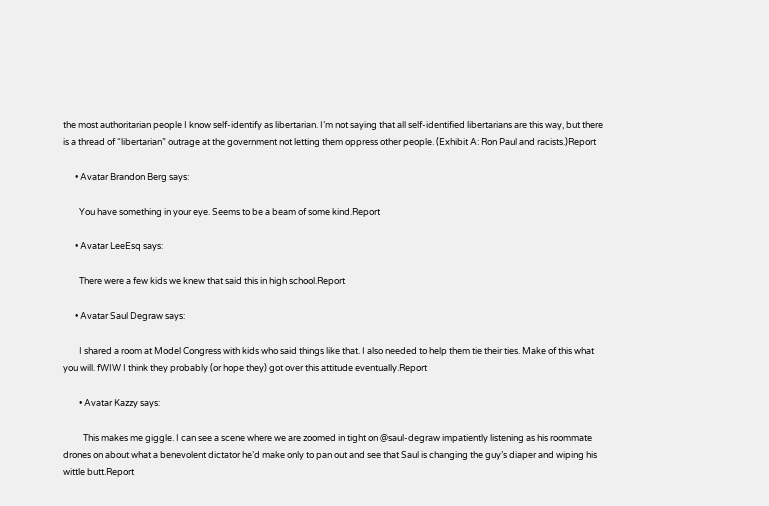the most authoritarian people I know self-identify as libertarian. I’m not saying that all self-identified libertarians are this way, but there is a thread of “libertarian” outrage at the government not letting them oppress other people. (Exhibit A: Ron Paul and racists.)Report

      • Avatar Brandon Berg says:

        You have something in your eye. Seems to be a beam of some kind.Report

      • Avatar LeeEsq says:

        There were a few kids we knew that said this in high school.Report

      • Avatar Saul Degraw says:

        I shared a room at Model Congress with kids who said things like that. I also needed to help them tie their ties. Make of this what you will. fWIW I think they probably (or hope they) got over this attitude eventually.Report

        • Avatar Kazzy says:

          This makes me giggle. I can see a scene where we are zoomed in tight on @saul-degraw impatiently listening as his roommate drones on about what a benevolent dictator he’d make only to pan out and see that Saul is changing the guy’s diaper and wiping his wittle butt.Report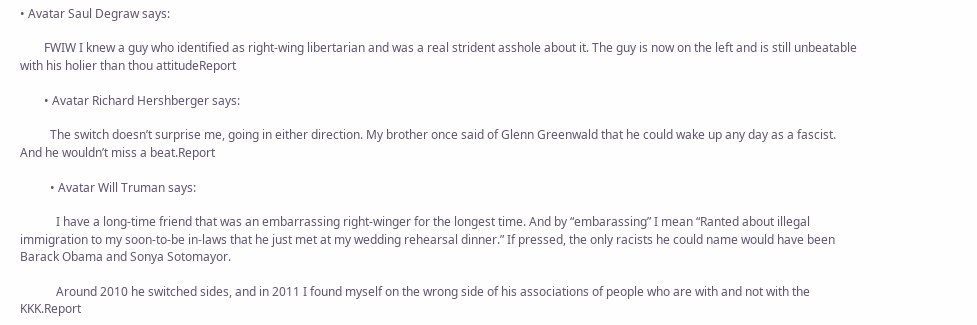• Avatar Saul Degraw says:

        FWIW I knew a guy who identified as right-wing libertarian and was a real strident asshole about it. The guy is now on the left and is still unbeatable with his holier than thou attitudeReport

        • Avatar Richard Hershberger says:

          The switch doesn’t surprise me, going in either direction. My brother once said of Glenn Greenwald that he could wake up any day as a fascist. And he wouldn’t miss a beat.Report

          • Avatar Will Truman says:

            I have a long-time friend that was an embarrassing right-winger for the longest time. And by “embarassing” I mean “Ranted about illegal immigration to my soon-to-be in-laws that he just met at my wedding rehearsal dinner.” If pressed, the only racists he could name would have been Barack Obama and Sonya Sotomayor.

            Around 2010 he switched sides, and in 2011 I found myself on the wrong side of his associations of people who are with and not with the KKK.Report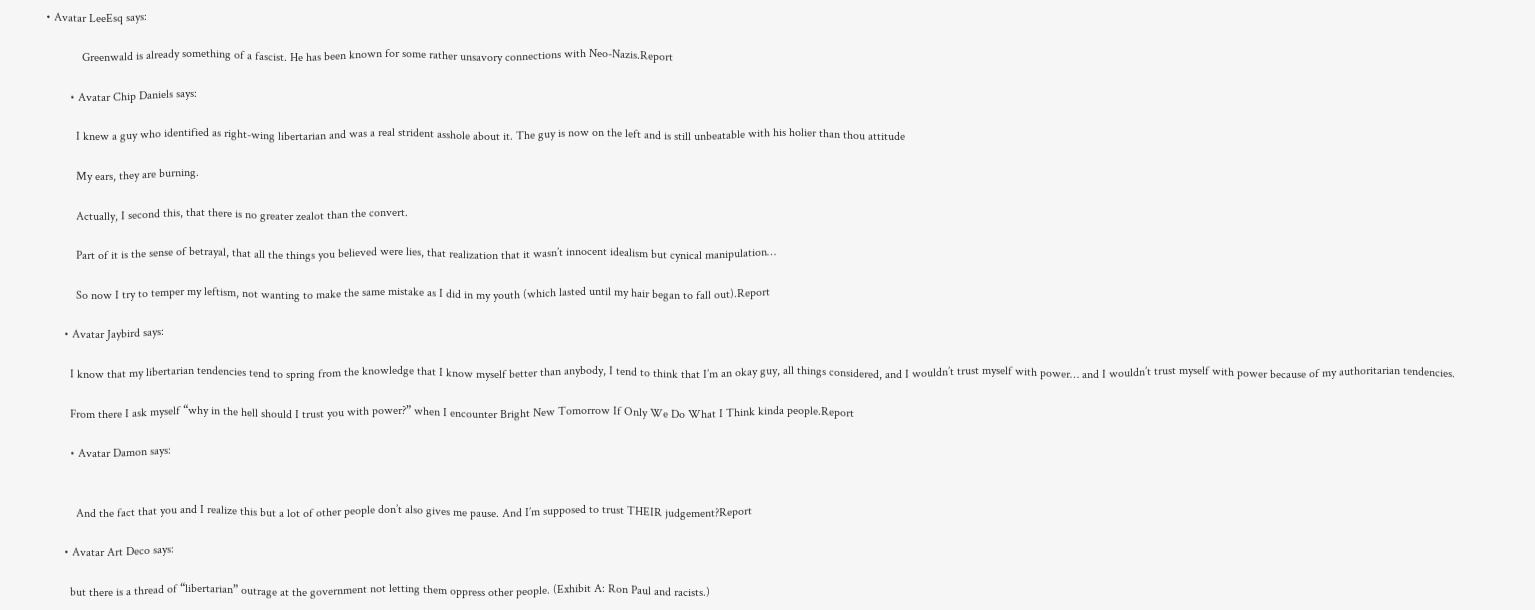• Avatar LeeEsq says:

            Greenwald is already something of a fascist. He has been known for some rather unsavory connections with Neo-Nazis.Report

        • Avatar Chip Daniels says:

          I knew a guy who identified as right-wing libertarian and was a real strident asshole about it. The guy is now on the left and is still unbeatable with his holier than thou attitude

          My ears, they are burning.

          Actually, I second this, that there is no greater zealot than the convert.

          Part of it is the sense of betrayal, that all the things you believed were lies, that realization that it wasn’t innocent idealism but cynical manipulation…

          So now I try to temper my leftism, not wanting to make the same mistake as I did in my youth (which lasted until my hair began to fall out).Report

      • Avatar Jaybird says:

        I know that my libertarian tendencies tend to spring from the knowledge that I know myself better than anybody, I tend to think that I’m an okay guy, all things considered, and I wouldn’t trust myself with power… and I wouldn’t trust myself with power because of my authoritarian tendencies.

        From there I ask myself “why in the hell should I trust you with power?” when I encounter Bright New Tomorrow If Only We Do What I Think kinda people.Report

        • Avatar Damon says:


          And the fact that you and I realize this but a lot of other people don’t also gives me pause. And I’m supposed to trust THEIR judgement?Report

      • Avatar Art Deco says:

        but there is a thread of “libertarian” outrage at the government not letting them oppress other people. (Exhibit A: Ron Paul and racists.)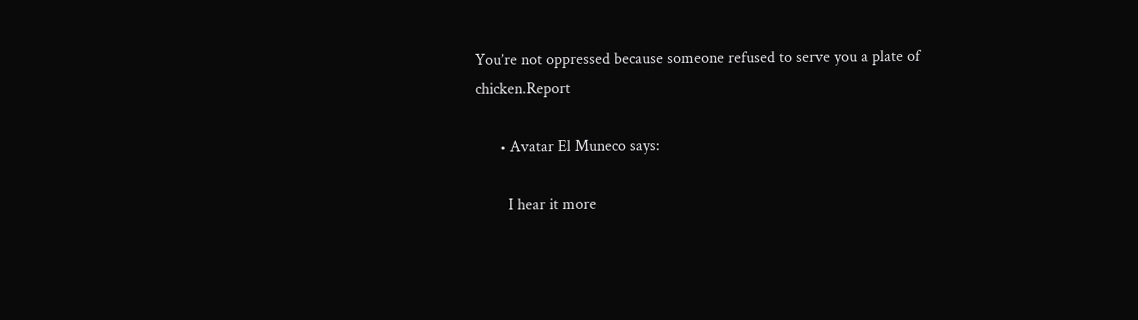You’re not oppressed because someone refused to serve you a plate of chicken.Report

      • Avatar El Muneco says:

        I hear it more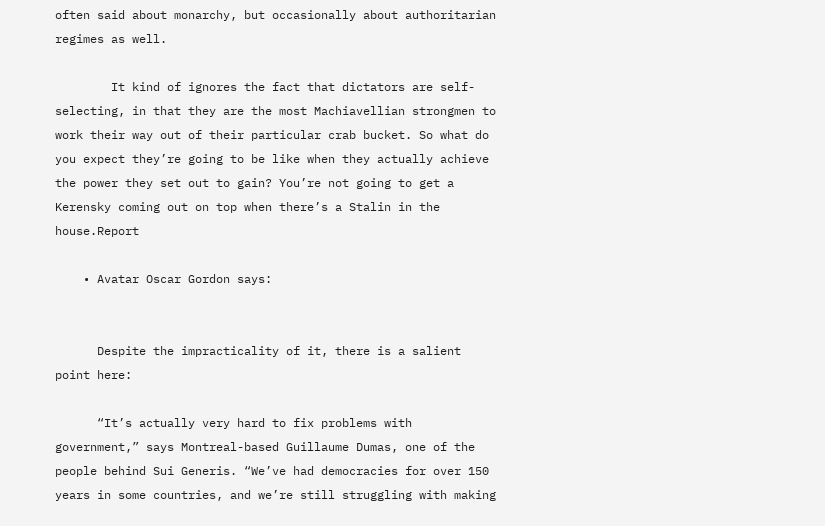often said about monarchy, but occasionally about authoritarian regimes as well.

        It kind of ignores the fact that dictators are self-selecting, in that they are the most Machiavellian strongmen to work their way out of their particular crab bucket. So what do you expect they’re going to be like when they actually achieve the power they set out to gain? You’re not going to get a Kerensky coming out on top when there’s a Stalin in the house.Report

    • Avatar Oscar Gordon says:


      Despite the impracticality of it, there is a salient point here:

      “It’s actually very hard to fix problems with government,” says Montreal-based Guillaume Dumas, one of the people behind Sui Generis. “We’ve had democracies for over 150 years in some countries, and we’re still struggling with making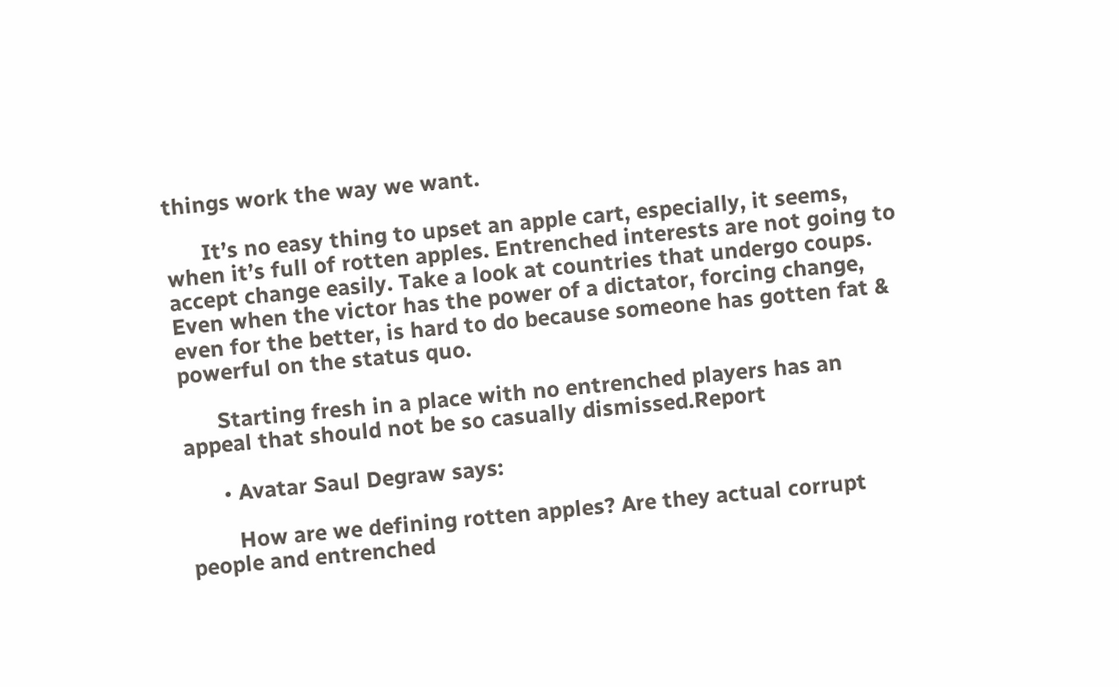things work the way we want.

      It’s no easy thing to upset an apple cart, especially, it seems, when it’s full of rotten apples. Entrenched interests are not going to accept change easily. Take a look at countries that undergo coups. Even when the victor has the power of a dictator, forcing change, even for the better, is hard to do because someone has gotten fat & powerful on the status quo.

      Starting fresh in a place with no entrenched players has an appeal that should not be so casually dismissed.Report

      • Avatar Saul Degraw says:

        How are we defining rotten apples? Are they actual corrupt people and entrenched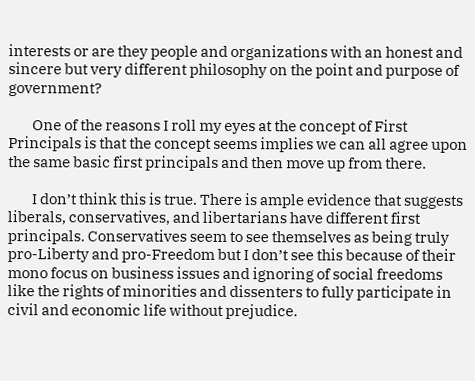interests or are they people and organizations with an honest and sincere but very different philosophy on the point and purpose of government?

        One of the reasons I roll my eyes at the concept of First Principals is that the concept seems implies we can all agree upon the same basic first principals and then move up from there.

        I don’t think this is true. There is ample evidence that suggests liberals, conservatives, and libertarians have different first principals. Conservatives seem to see themselves as being truly pro-Liberty and pro-Freedom but I don’t see this because of their mono focus on business issues and ignoring of social freedoms like the rights of minorities and dissenters to fully participate in civil and economic life without prejudice.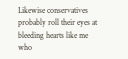Likewise conservatives probably roll their eyes at bleeding hearts like me who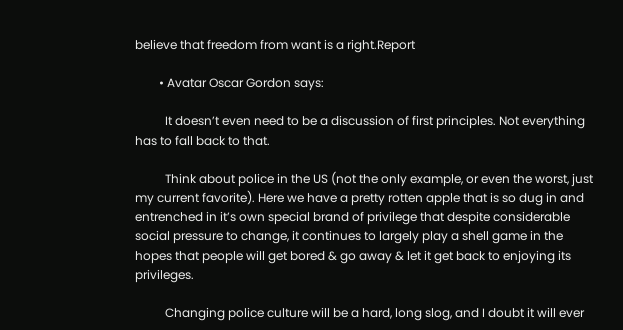believe that freedom from want is a right.Report

        • Avatar Oscar Gordon says:

          It doesn’t even need to be a discussion of first principles. Not everything has to fall back to that.

          Think about police in the US (not the only example, or even the worst, just my current favorite). Here we have a pretty rotten apple that is so dug in and entrenched in it’s own special brand of privilege that despite considerable social pressure to change, it continues to largely play a shell game in the hopes that people will get bored & go away & let it get back to enjoying its privileges.

          Changing police culture will be a hard, long slog, and I doubt it will ever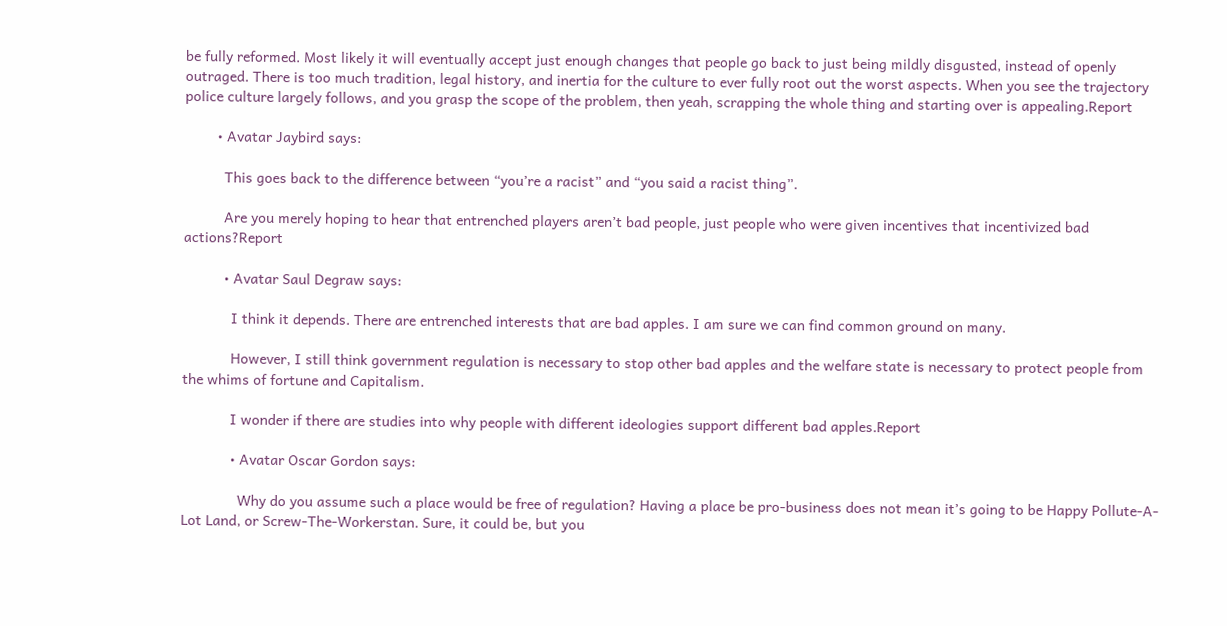be fully reformed. Most likely it will eventually accept just enough changes that people go back to just being mildly disgusted, instead of openly outraged. There is too much tradition, legal history, and inertia for the culture to ever fully root out the worst aspects. When you see the trajectory police culture largely follows, and you grasp the scope of the problem, then yeah, scrapping the whole thing and starting over is appealing.Report

        • Avatar Jaybird says:

          This goes back to the difference between “you’re a racist” and “you said a racist thing”.

          Are you merely hoping to hear that entrenched players aren’t bad people, just people who were given incentives that incentivized bad actions?Report

          • Avatar Saul Degraw says:

            I think it depends. There are entrenched interests that are bad apples. I am sure we can find common ground on many.

            However, I still think government regulation is necessary to stop other bad apples and the welfare state is necessary to protect people from the whims of fortune and Capitalism.

            I wonder if there are studies into why people with different ideologies support different bad apples.Report

            • Avatar Oscar Gordon says:

              Why do you assume such a place would be free of regulation? Having a place be pro-business does not mean it’s going to be Happy Pollute-A-Lot Land, or Screw-The-Workerstan. Sure, it could be, but you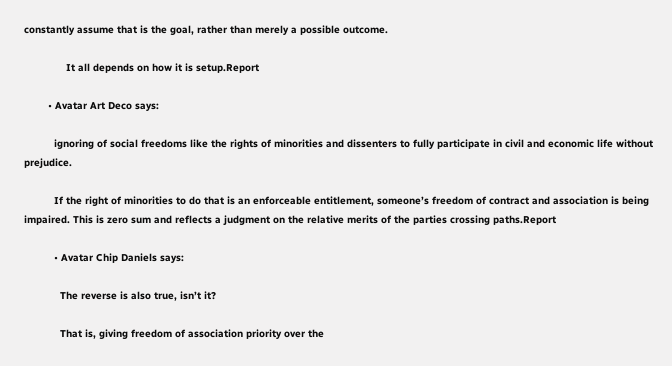constantly assume that is the goal, rather than merely a possible outcome.

              It all depends on how it is setup.Report

        • Avatar Art Deco says:

          ignoring of social freedoms like the rights of minorities and dissenters to fully participate in civil and economic life without prejudice.

          If the right of minorities to do that is an enforceable entitlement, someone’s freedom of contract and association is being impaired. This is zero sum and reflects a judgment on the relative merits of the parties crossing paths.Report

          • Avatar Chip Daniels says:

            The reverse is also true, isn’t it?

            That is, giving freedom of association priority over the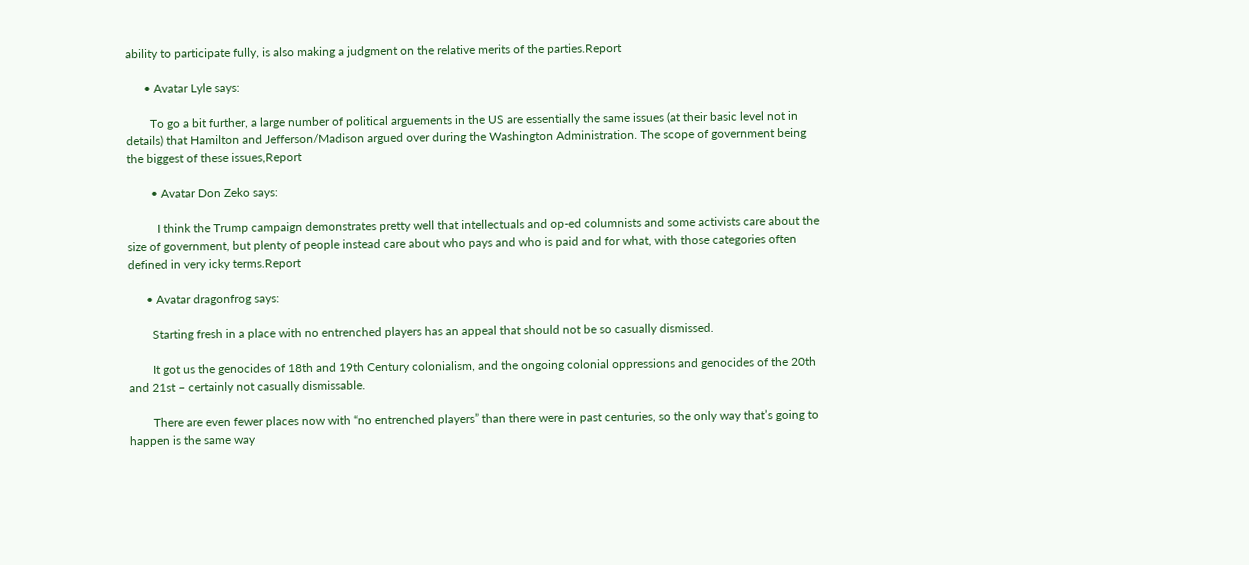ability to participate fully, is also making a judgment on the relative merits of the parties.Report

      • Avatar Lyle says:

        To go a bit further, a large number of political arguements in the US are essentially the same issues (at their basic level not in details) that Hamilton and Jefferson/Madison argued over during the Washington Administration. The scope of government being the biggest of these issues,Report

        • Avatar Don Zeko says:

          I think the Trump campaign demonstrates pretty well that intellectuals and op-ed columnists and some activists care about the size of government, but plenty of people instead care about who pays and who is paid and for what, with those categories often defined in very icky terms.Report

      • Avatar dragonfrog says:

        Starting fresh in a place with no entrenched players has an appeal that should not be so casually dismissed.

        It got us the genocides of 18th and 19th Century colonialism, and the ongoing colonial oppressions and genocides of the 20th and 21st – certainly not casually dismissable.

        There are even fewer places now with “no entrenched players” than there were in past centuries, so the only way that’s going to happen is the same way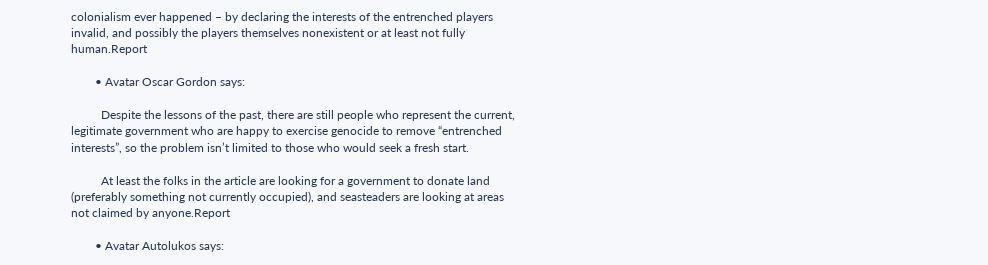colonialism ever happened – by declaring the interests of the entrenched players invalid, and possibly the players themselves nonexistent or at least not fully human.Report

        • Avatar Oscar Gordon says:

          Despite the lessons of the past, there are still people who represent the current, legitimate government who are happy to exercise genocide to remove “entrenched interests”, so the problem isn’t limited to those who would seek a fresh start.

          At least the folks in the article are looking for a government to donate land (preferably something not currently occupied), and seasteaders are looking at areas not claimed by anyone.Report

        • Avatar Autolukos says: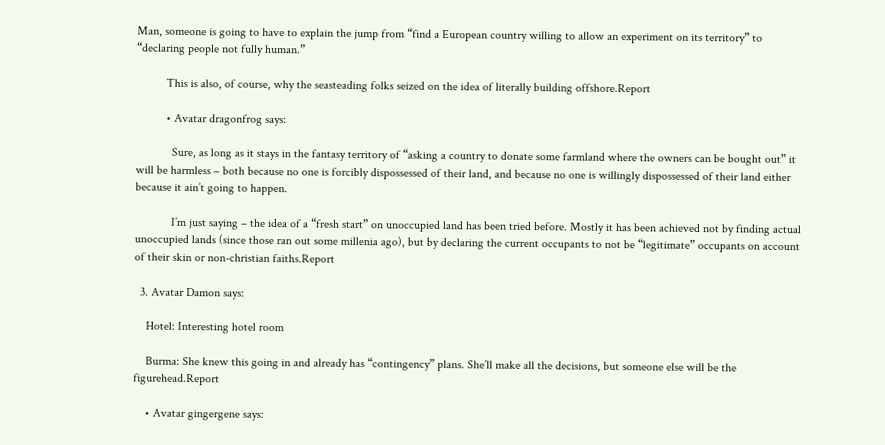Man, someone is going to have to explain the jump from “find a European country willing to allow an experiment on its territory” to “declaring people not fully human.”

          This is also, of course, why the seasteading folks seized on the idea of literally building offshore.Report

          • Avatar dragonfrog says:

            Sure, as long as it stays in the fantasy territory of “asking a country to donate some farmland where the owners can be bought out” it will be harmless – both because no one is forcibly dispossessed of their land, and because no one is willingly dispossessed of their land either because it ain’t going to happen.

            I’m just saying – the idea of a “fresh start” on unoccupied land has been tried before. Mostly it has been achieved not by finding actual unoccupied lands (since those ran out some millenia ago), but by declaring the current occupants to not be “legitimate” occupants on account of their skin or non-christian faiths.Report

  3. Avatar Damon says:

    Hotel: Interesting hotel room

    Burma: She knew this going in and already has “contingency” plans. She’ll make all the decisions, but someone else will be the figurehead.Report

    • Avatar gingergene says: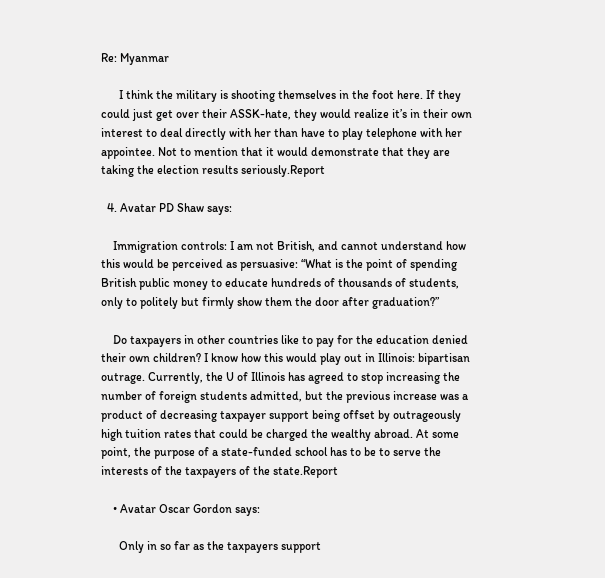Re: Myanmar

      I think the military is shooting themselves in the foot here. If they could just get over their ASSK-hate, they would realize it’s in their own interest to deal directly with her than have to play telephone with her appointee. Not to mention that it would demonstrate that they are taking the election results seriously.Report

  4. Avatar PD Shaw says:

    Immigration controls: I am not British, and cannot understand how this would be perceived as persuasive: “What is the point of spending British public money to educate hundreds of thousands of students, only to politely but firmly show them the door after graduation?”

    Do taxpayers in other countries like to pay for the education denied their own children? I know how this would play out in Illinois: bipartisan outrage. Currently, the U of Illinois has agreed to stop increasing the number of foreign students admitted, but the previous increase was a product of decreasing taxpayer support being offset by outrageously high tuition rates that could be charged the wealthy abroad. At some point, the purpose of a state-funded school has to be to serve the interests of the taxpayers of the state.Report

    • Avatar Oscar Gordon says:

      Only in so far as the taxpayers support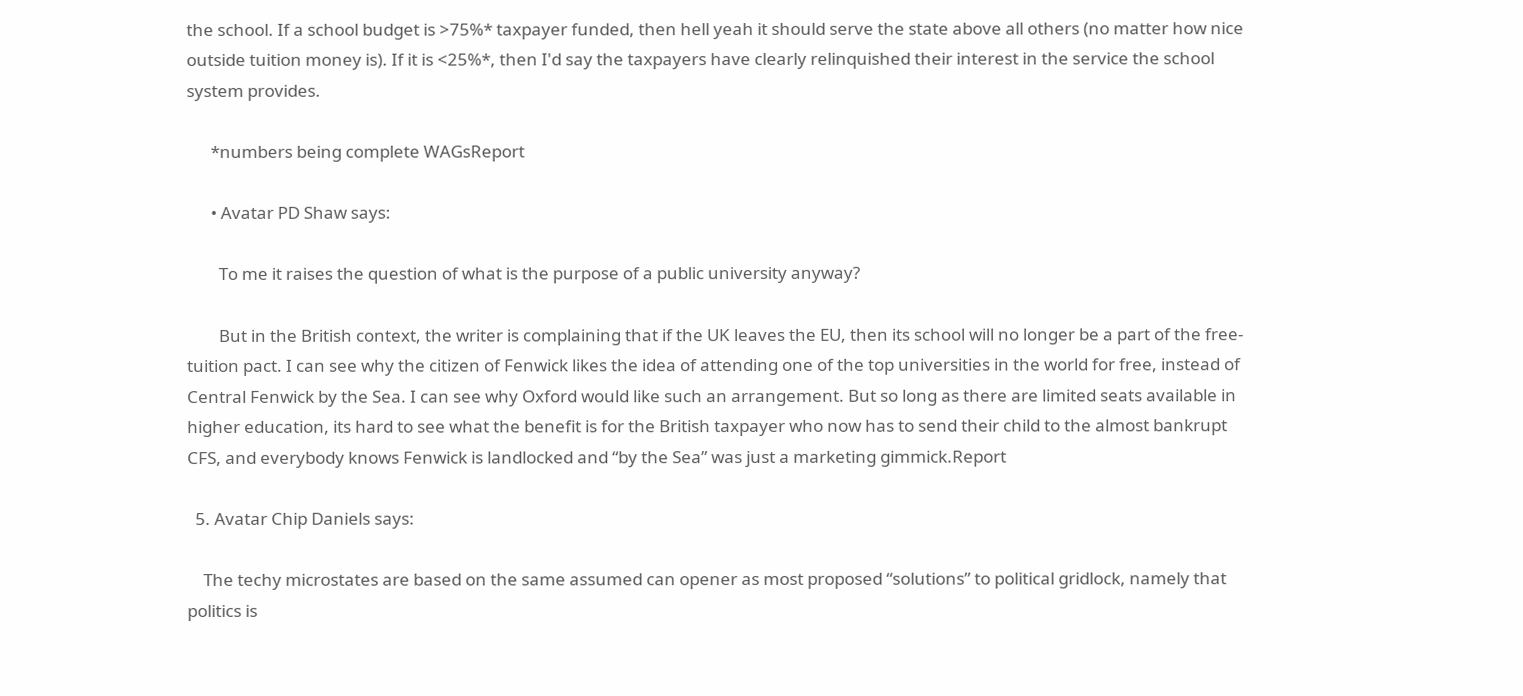the school. If a school budget is >75%* taxpayer funded, then hell yeah it should serve the state above all others (no matter how nice outside tuition money is). If it is <25%*, then I'd say the taxpayers have clearly relinquished their interest in the service the school system provides.

      *numbers being complete WAGsReport

      • Avatar PD Shaw says:

        To me it raises the question of what is the purpose of a public university anyway?

        But in the British context, the writer is complaining that if the UK leaves the EU, then its school will no longer be a part of the free-tuition pact. I can see why the citizen of Fenwick likes the idea of attending one of the top universities in the world for free, instead of Central Fenwick by the Sea. I can see why Oxford would like such an arrangement. But so long as there are limited seats available in higher education, its hard to see what the benefit is for the British taxpayer who now has to send their child to the almost bankrupt CFS, and everybody knows Fenwick is landlocked and “by the Sea” was just a marketing gimmick.Report

  5. Avatar Chip Daniels says:

    The techy microstates are based on the same assumed can opener as most proposed “solutions” to political gridlock, namely that politics is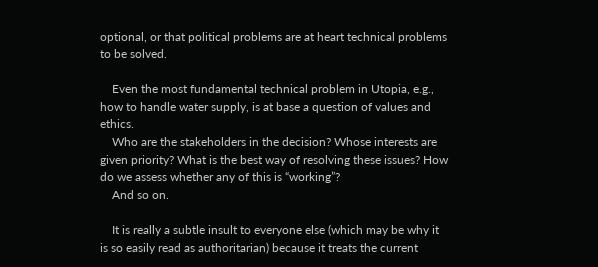optional, or that political problems are at heart technical problems to be solved.

    Even the most fundamental technical problem in Utopia, e.g., how to handle water supply, is at base a question of values and ethics.
    Who are the stakeholders in the decision? Whose interests are given priority? What is the best way of resolving these issues? How do we assess whether any of this is “working”?
    And so on.

    It is really a subtle insult to everyone else (which may be why it is so easily read as authoritarian) because it treats the current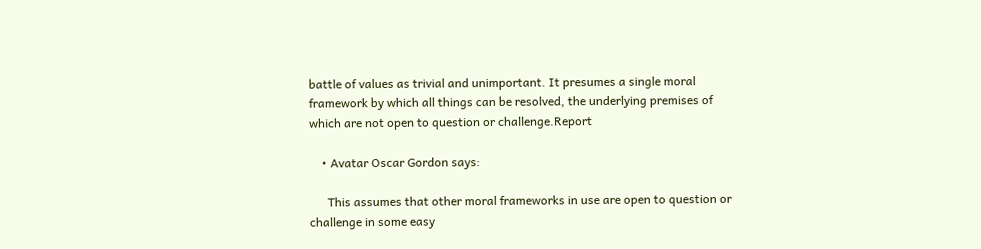battle of values as trivial and unimportant. It presumes a single moral framework by which all things can be resolved, the underlying premises of which are not open to question or challenge.Report

    • Avatar Oscar Gordon says:

      This assumes that other moral frameworks in use are open to question or challenge in some easy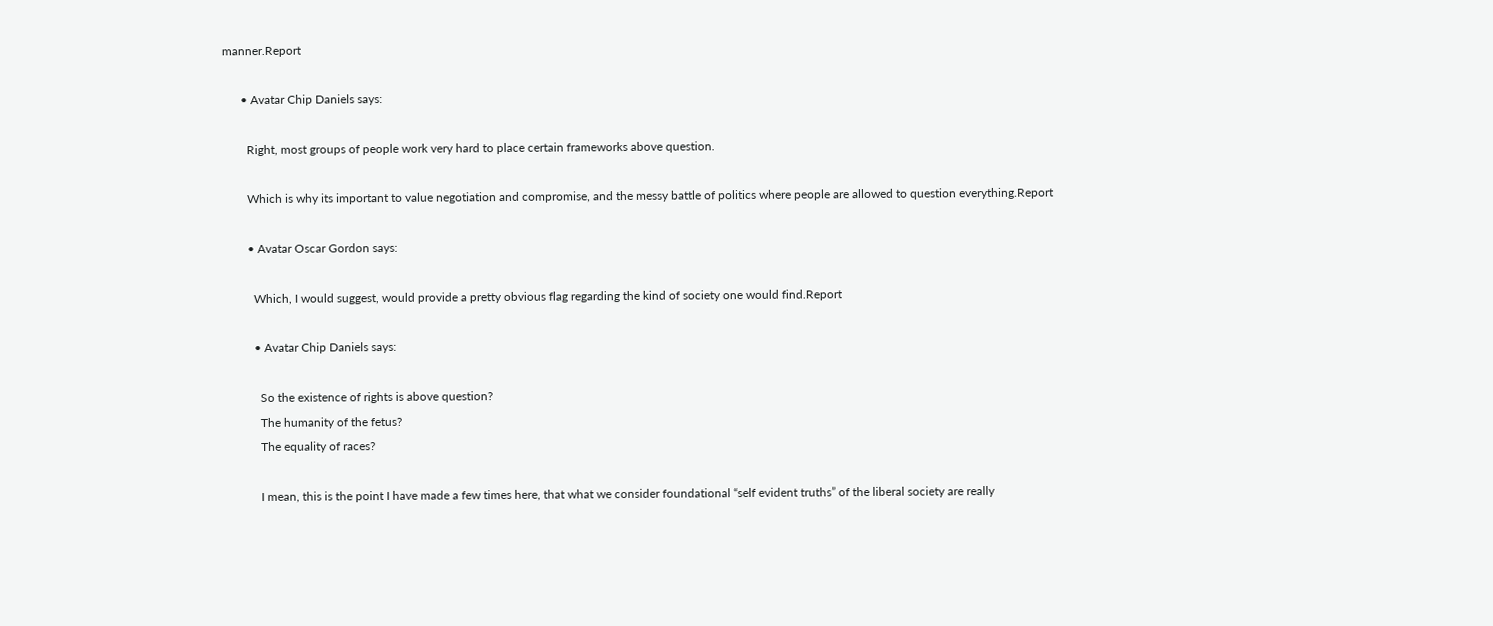manner.Report

      • Avatar Chip Daniels says:

        Right, most groups of people work very hard to place certain frameworks above question.

        Which is why its important to value negotiation and compromise, and the messy battle of politics where people are allowed to question everything.Report

        • Avatar Oscar Gordon says:

          Which, I would suggest, would provide a pretty obvious flag regarding the kind of society one would find.Report

          • Avatar Chip Daniels says:

            So the existence of rights is above question?
            The humanity of the fetus?
            The equality of races?

            I mean, this is the point I have made a few times here, that what we consider foundational “self evident truths” of the liberal society are really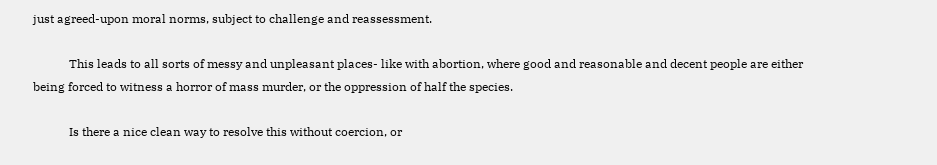just agreed-upon moral norms, subject to challenge and reassessment.

            This leads to all sorts of messy and unpleasant places- like with abortion, where good and reasonable and decent people are either being forced to witness a horror of mass murder, or the oppression of half the species.

            Is there a nice clean way to resolve this without coercion, or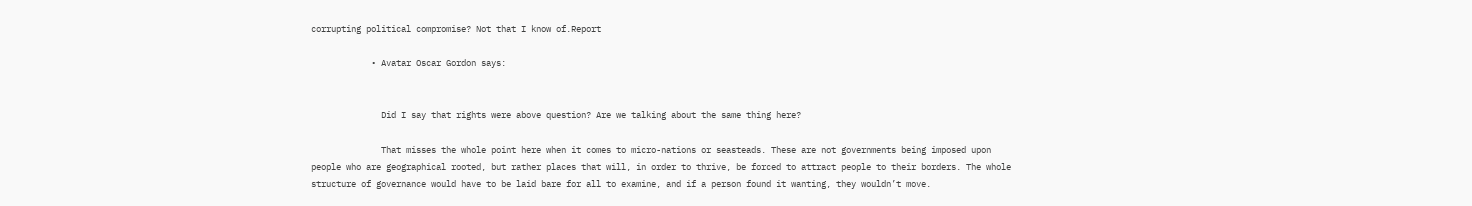corrupting political compromise? Not that I know of.Report

            • Avatar Oscar Gordon says:


              Did I say that rights were above question? Are we talking about the same thing here?

              That misses the whole point here when it comes to micro-nations or seasteads. These are not governments being imposed upon people who are geographical rooted, but rather places that will, in order to thrive, be forced to attract people to their borders. The whole structure of governance would have to be laid bare for all to examine, and if a person found it wanting, they wouldn’t move.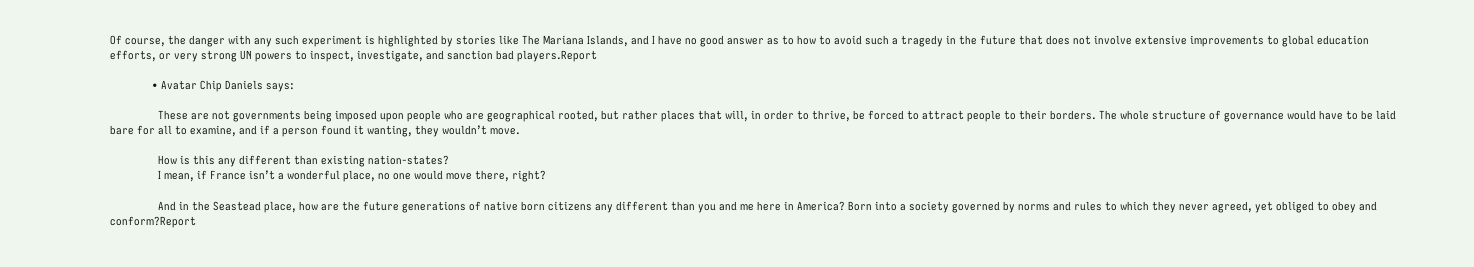Of course, the danger with any such experiment is highlighted by stories like The Mariana Islands, and I have no good answer as to how to avoid such a tragedy in the future that does not involve extensive improvements to global education efforts, or very strong UN powers to inspect, investigate, and sanction bad players.Report

              • Avatar Chip Daniels says:

                These are not governments being imposed upon people who are geographical rooted, but rather places that will, in order to thrive, be forced to attract people to their borders. The whole structure of governance would have to be laid bare for all to examine, and if a person found it wanting, they wouldn’t move.

                How is this any different than existing nation-states?
                I mean, if France isn’t a wonderful place, no one would move there, right?

                And in the Seastead place, how are the future generations of native born citizens any different than you and me here in America? Born into a society governed by norms and rules to which they never agreed, yet obliged to obey and conform?Report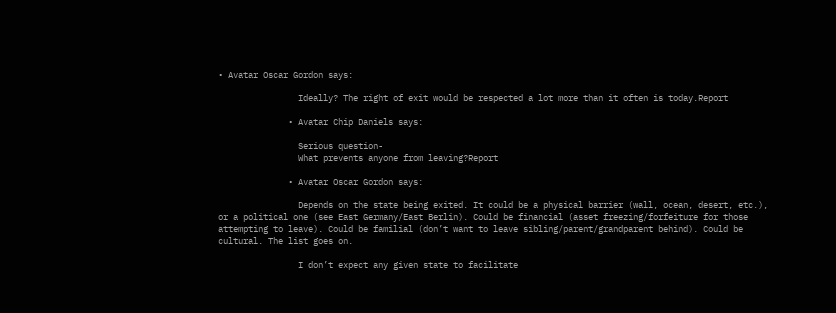• Avatar Oscar Gordon says:

                Ideally? The right of exit would be respected a lot more than it often is today.Report

              • Avatar Chip Daniels says:

                Serious question-
                What prevents anyone from leaving?Report

              • Avatar Oscar Gordon says:

                Depends on the state being exited. It could be a physical barrier (wall, ocean, desert, etc.), or a political one (see East Germany/East Berlin). Could be financial (asset freezing/forfeiture for those attempting to leave). Could be familial (don’t want to leave sibling/parent/grandparent behind). Could be cultural. The list goes on.

                I don’t expect any given state to facilitate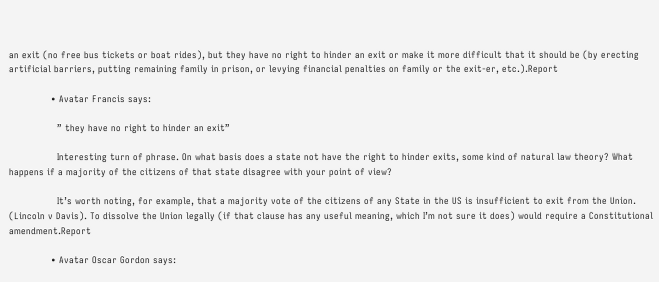an exit (no free bus tickets or boat rides), but they have no right to hinder an exit or make it more difficult that it should be (by erecting artificial barriers, putting remaining family in prison, or levying financial penalties on family or the exit-er, etc.).Report

              • Avatar Francis says:

                ” they have no right to hinder an exit”

                Interesting turn of phrase. On what basis does a state not have the right to hinder exits, some kind of natural law theory? What happens if a majority of the citizens of that state disagree with your point of view?

                It’s worth noting, for example, that a majority vote of the citizens of any State in the US is insufficient to exit from the Union. (Lincoln v Davis). To dissolve the Union legally (if that clause has any useful meaning, which I’m not sure it does) would require a Constitutional amendment.Report

              • Avatar Oscar Gordon says: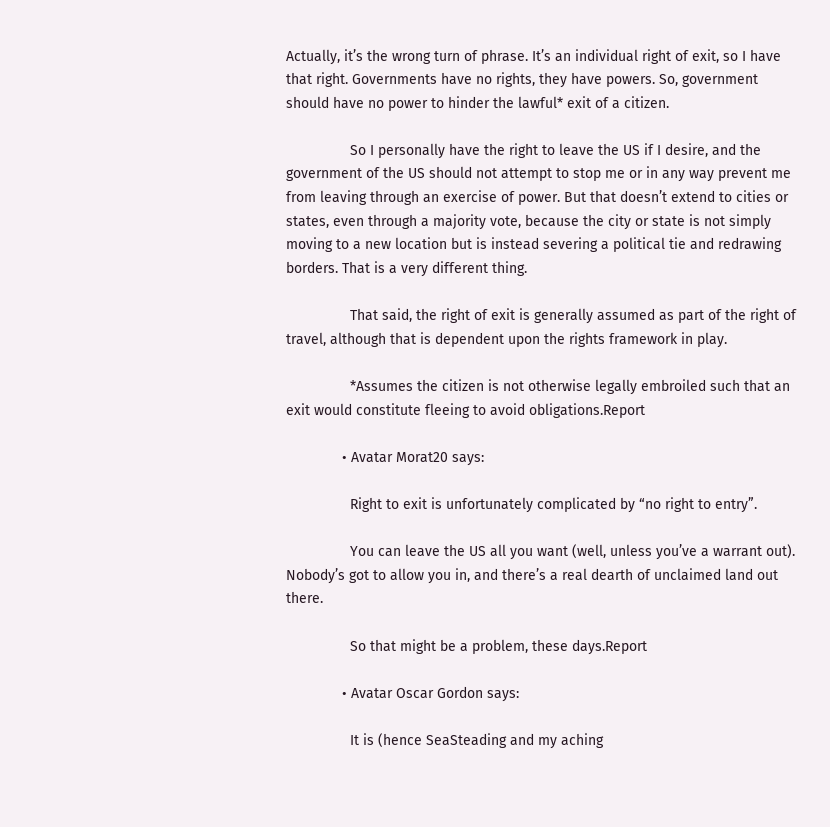Actually, it’s the wrong turn of phrase. It’s an individual right of exit, so I have that right. Governments have no rights, they have powers. So, government should have no power to hinder the lawful* exit of a citizen.

                So I personally have the right to leave the US if I desire, and the government of the US should not attempt to stop me or in any way prevent me from leaving through an exercise of power. But that doesn’t extend to cities or states, even through a majority vote, because the city or state is not simply moving to a new location but is instead severing a political tie and redrawing borders. That is a very different thing.

                That said, the right of exit is generally assumed as part of the right of travel, although that is dependent upon the rights framework in play.

                *Assumes the citizen is not otherwise legally embroiled such that an exit would constitute fleeing to avoid obligations.Report

              • Avatar Morat20 says:

                Right to exit is unfortunately complicated by “no right to entry”.

                You can leave the US all you want (well, unless you’ve a warrant out). Nobody’s got to allow you in, and there’s a real dearth of unclaimed land out there.

                So that might be a problem, these days.Report

              • Avatar Oscar Gordon says:

                It is (hence SeaSteading and my aching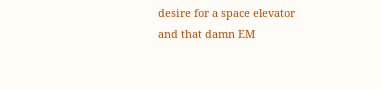desire for a space elevator and that damn EM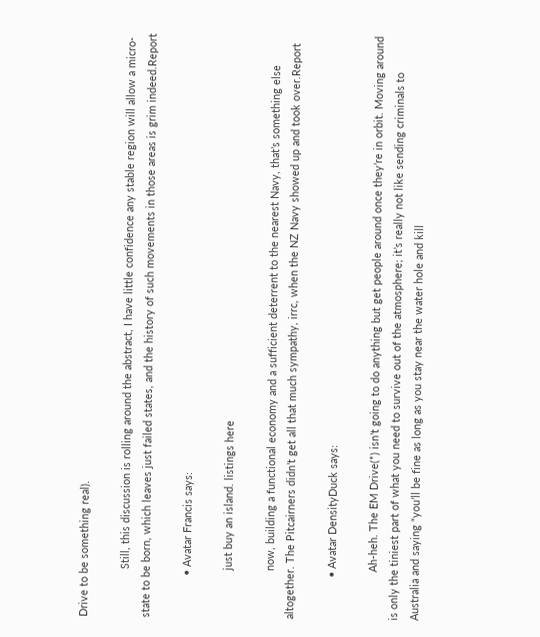Drive to be something real).

                Still, this discussion is rolling around the abstract, I have little confidence any stable region will allow a micro-state to be born, which leaves just failed states, and the history of such movements in those areas is grim indeed.Report

              • Avatar Francis says:

                just buy an island. listings here

                now, building a functional economy and a sufficient deterrent to the nearest Navy, that’s something else altogether. The Pitcairners didn’t get all that much sympathy, irrc, when the NZ Navy showed up and took over.Report

              • Avatar DensityDuck says:

                Ah-heh. The EM Drive(*) isn’t going to do anything but get people around once they’re in orbit. Moving around is only the tiniest part of what you need to survive out of the atmosphere; it’s really not like sending criminals to Australia and saying “you’ll be fine as long as you stay near the water hole and kill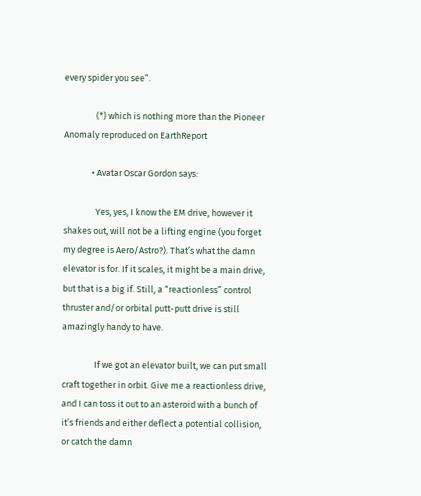every spider you see”.

                (*) which is nothing more than the Pioneer Anomaly reproduced on EarthReport

              • Avatar Oscar Gordon says:

                Yes, yes, I know the EM drive, however it shakes out, will not be a lifting engine (you forget my degree is Aero/Astro?). That’s what the damn elevator is for. If it scales, it might be a main drive, but that is a big if. Still, a “reactionless” control thruster and/or orbital putt-putt drive is still amazingly handy to have.

                If we got an elevator built, we can put small craft together in orbit. Give me a reactionless drive, and I can toss it out to an asteroid with a bunch of it’s friends and either deflect a potential collision, or catch the damn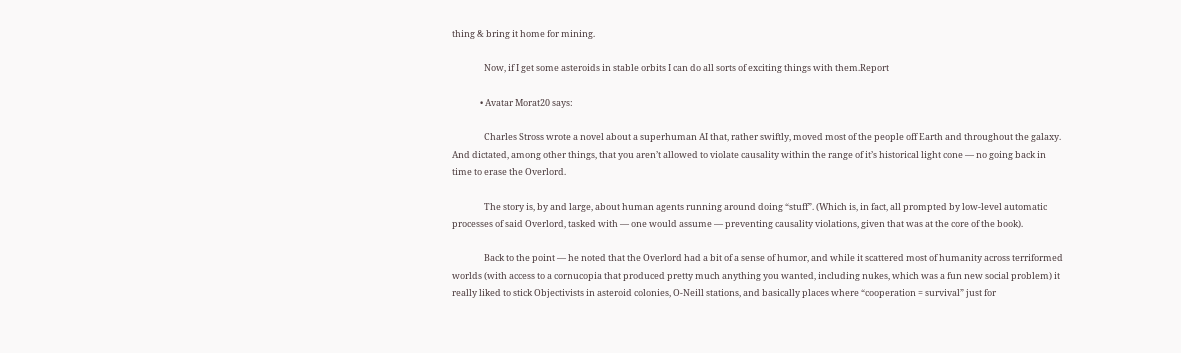thing & bring it home for mining.

                Now, if I get some asteroids in stable orbits I can do all sorts of exciting things with them.Report

              • Avatar Morat20 says:

                Charles Stross wrote a novel about a superhuman AI that, rather swiftly, moved most of the people off Earth and throughout the galaxy. And dictated, among other things, that you aren’t allowed to violate causality within the range of it’s historical light cone — no going back in time to erase the Overlord.

                The story is, by and large, about human agents running around doing “stuff”. (Which is, in fact, all prompted by low-level automatic processes of said Overlord, tasked with — one would assume — preventing causality violations, given that was at the core of the book).

                Back to the point — he noted that the Overlord had a bit of a sense of humor, and while it scattered most of humanity across terriformed worlds (with access to a cornucopia that produced pretty much anything you wanted, including nukes, which was a fun new social problem) it really liked to stick Objectivists in asteroid colonies, O-Neill stations, and basically places where “cooperation = survival” just for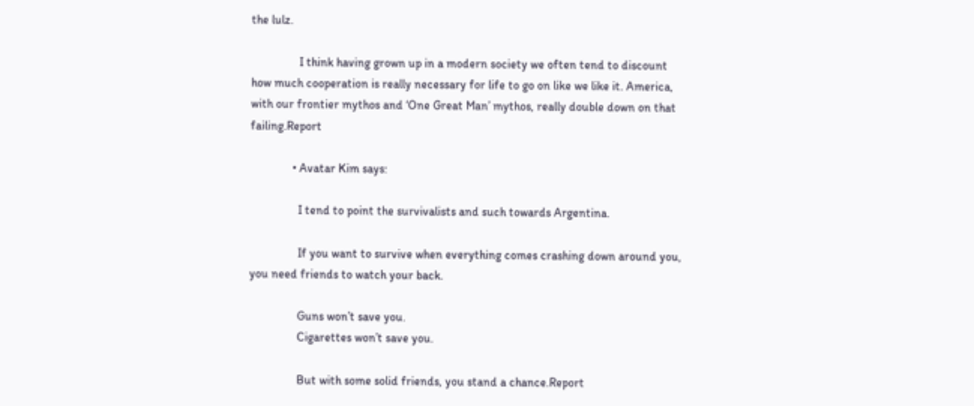the lulz.

                I think having grown up in a modern society we often tend to discount how much cooperation is really necessary for life to go on like we like it. America, with our frontier mythos and ‘One Great Man’ mythos, really double down on that failing.Report

              • Avatar Kim says:

                I tend to point the survivalists and such towards Argentina.

                If you want to survive when everything comes crashing down around you, you need friends to watch your back.

                Guns won’t save you.
                Cigarettes won’t save you.

                But with some solid friends, you stand a chance.Report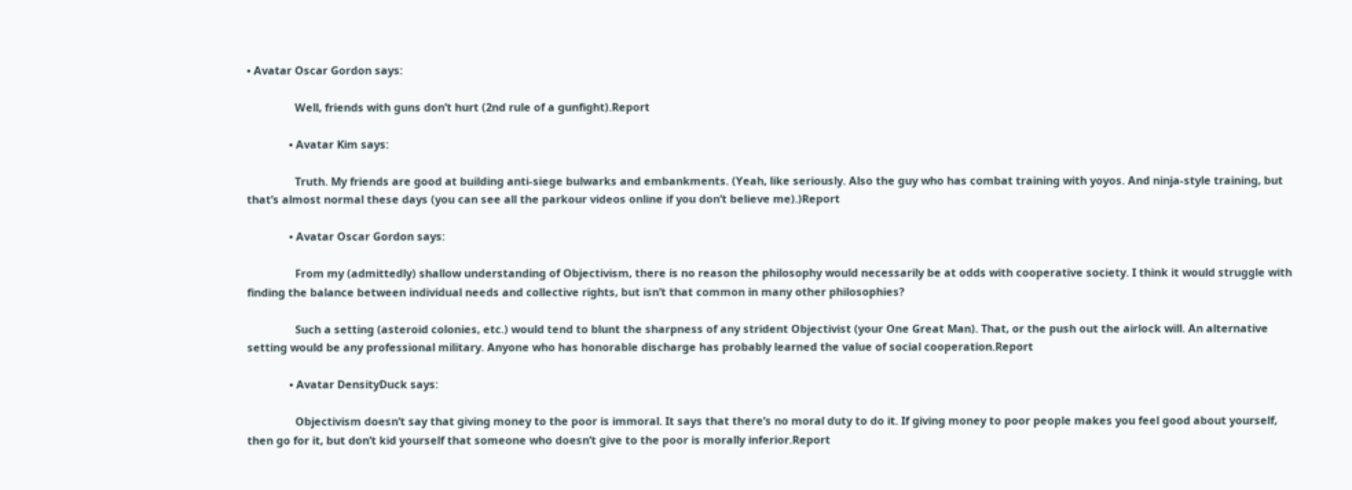• Avatar Oscar Gordon says:

                Well, friends with guns don’t hurt (2nd rule of a gunfight).Report

              • Avatar Kim says:

                Truth. My friends are good at building anti-siege bulwarks and embankments. (Yeah, like seriously. Also the guy who has combat training with yoyos. And ninja-style training, but that’s almost normal these days (you can see all the parkour videos online if you don’t believe me).)Report

              • Avatar Oscar Gordon says:

                From my (admittedly) shallow understanding of Objectivism, there is no reason the philosophy would necessarily be at odds with cooperative society. I think it would struggle with finding the balance between individual needs and collective rights, but isn’t that common in many other philosophies?

                Such a setting (asteroid colonies, etc.) would tend to blunt the sharpness of any strident Objectivist (your One Great Man). That, or the push out the airlock will. An alternative setting would be any professional military. Anyone who has honorable discharge has probably learned the value of social cooperation.Report

              • Avatar DensityDuck says:

                Objectivism doesn’t say that giving money to the poor is immoral. It says that there’s no moral duty to do it. If giving money to poor people makes you feel good about yourself, then go for it, but don’t kid yourself that someone who doesn’t give to the poor is morally inferior.Report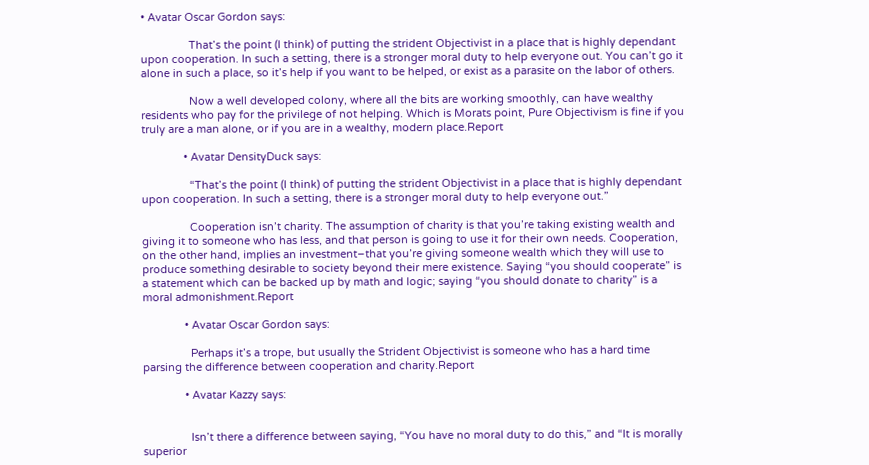• Avatar Oscar Gordon says:

                That’s the point (I think) of putting the strident Objectivist in a place that is highly dependant upon cooperation. In such a setting, there is a stronger moral duty to help everyone out. You can’t go it alone in such a place, so it’s help if you want to be helped, or exist as a parasite on the labor of others.

                Now a well developed colony, where all the bits are working smoothly, can have wealthy residents who pay for the privilege of not helping. Which is Morats point, Pure Objectivism is fine if you truly are a man alone, or if you are in a wealthy, modern place.Report

              • Avatar DensityDuck says:

                “That’s the point (I think) of putting the strident Objectivist in a place that is highly dependant upon cooperation. In such a setting, there is a stronger moral duty to help everyone out.”

                Cooperation isn’t charity. The assumption of charity is that you’re taking existing wealth and giving it to someone who has less, and that person is going to use it for their own needs. Cooperation, on the other hand, implies an investment–that you’re giving someone wealth which they will use to produce something desirable to society beyond their mere existence. Saying “you should cooperate” is a statement which can be backed up by math and logic; saying “you should donate to charity” is a moral admonishment.Report

              • Avatar Oscar Gordon says:

                Perhaps it’s a trope, but usually the Strident Objectivist is someone who has a hard time parsing the difference between cooperation and charity.Report

              • Avatar Kazzy says:


                Isn’t there a difference between saying, “You have no moral duty to do this,” and “It is morally superior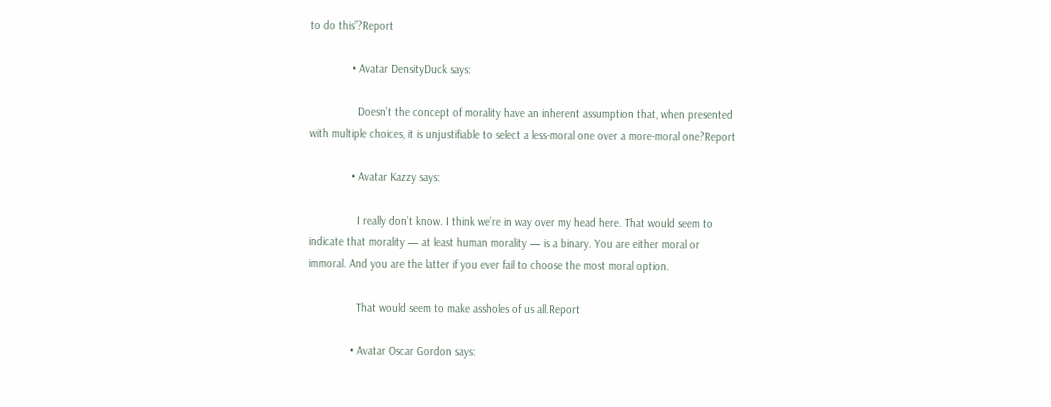to do this”?Report

              • Avatar DensityDuck says:

                Doesn’t the concept of morality have an inherent assumption that, when presented with multiple choices, it is unjustifiable to select a less-moral one over a more-moral one?Report

              • Avatar Kazzy says:

                I really don’t know. I think we’re in way over my head here. That would seem to indicate that morality — at least human morality — is a binary. You are either moral or immoral. And you are the latter if you ever fail to choose the most moral option.

                That would seem to make assholes of us all.Report

              • Avatar Oscar Gordon says: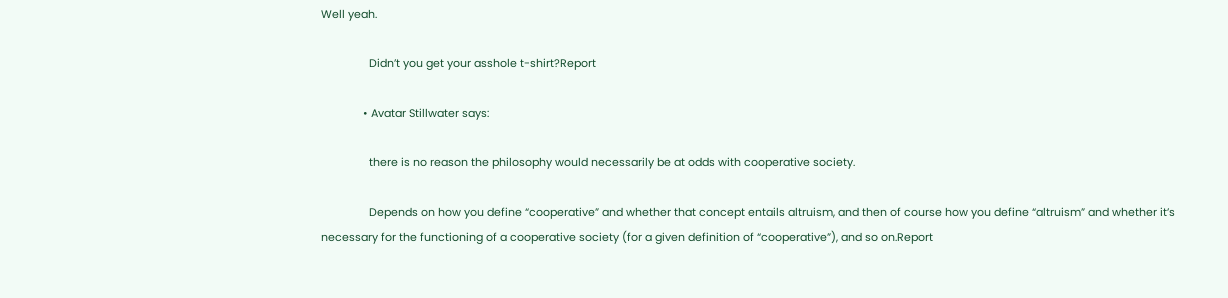Well yeah.

                Didn’t you get your asshole t-shirt?Report

              • Avatar Stillwater says:

                there is no reason the philosophy would necessarily be at odds with cooperative society.

                Depends on how you define “cooperative” and whether that concept entails altruism, and then of course how you define “altruism” and whether it’s necessary for the functioning of a cooperative society (for a given definition of “cooperative”), and so on.Report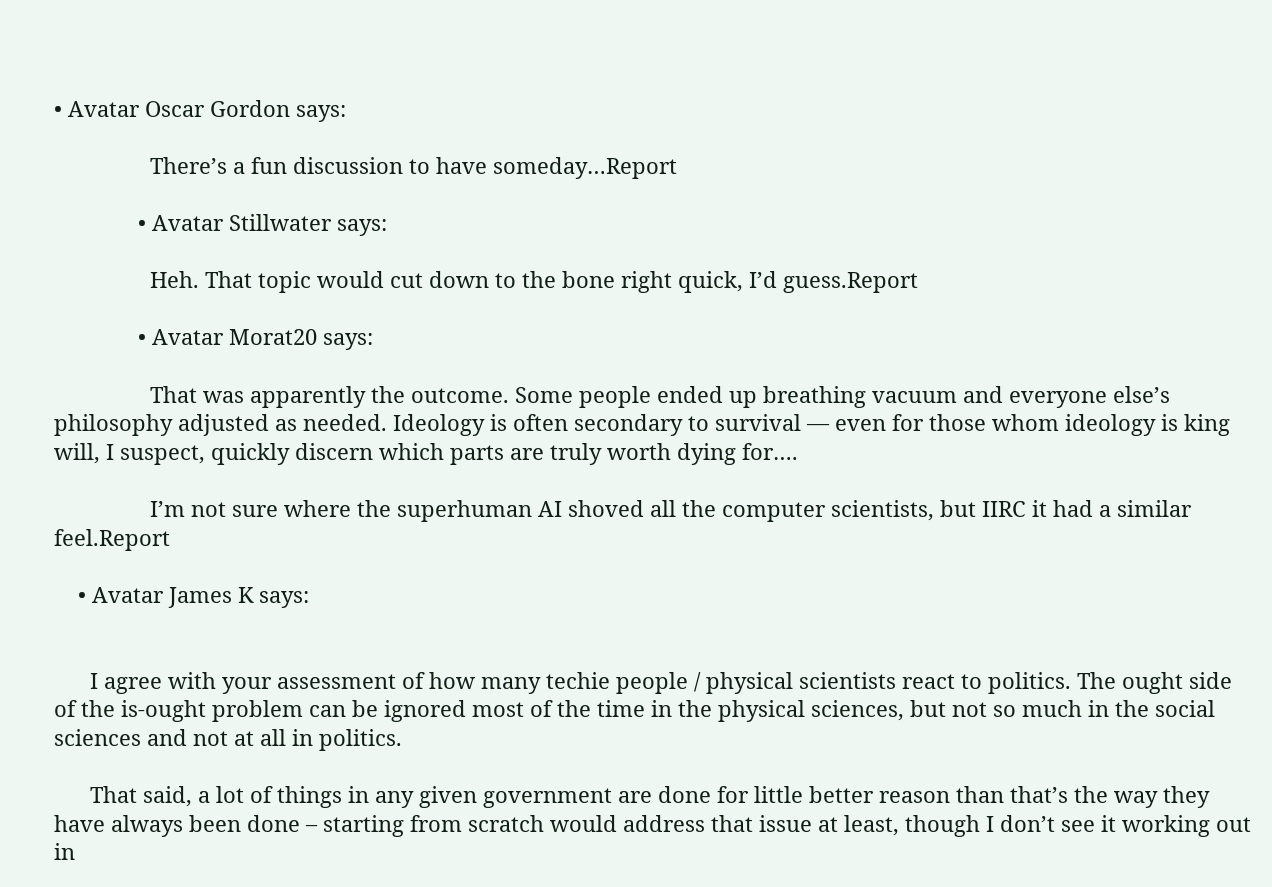• Avatar Oscar Gordon says:

                There’s a fun discussion to have someday…Report

              • Avatar Stillwater says:

                Heh. That topic would cut down to the bone right quick, I’d guess.Report

              • Avatar Morat20 says:

                That was apparently the outcome. Some people ended up breathing vacuum and everyone else’s philosophy adjusted as needed. Ideology is often secondary to survival — even for those whom ideology is king will, I suspect, quickly discern which parts are truly worth dying for….

                I’m not sure where the superhuman AI shoved all the computer scientists, but IIRC it had a similar feel.Report

    • Avatar James K says:


      I agree with your assessment of how many techie people / physical scientists react to politics. The ought side of the is-ought problem can be ignored most of the time in the physical sciences, but not so much in the social sciences and not at all in politics.

      That said, a lot of things in any given government are done for little better reason than that’s the way they have always been done – starting from scratch would address that issue at least, though I don’t see it working out in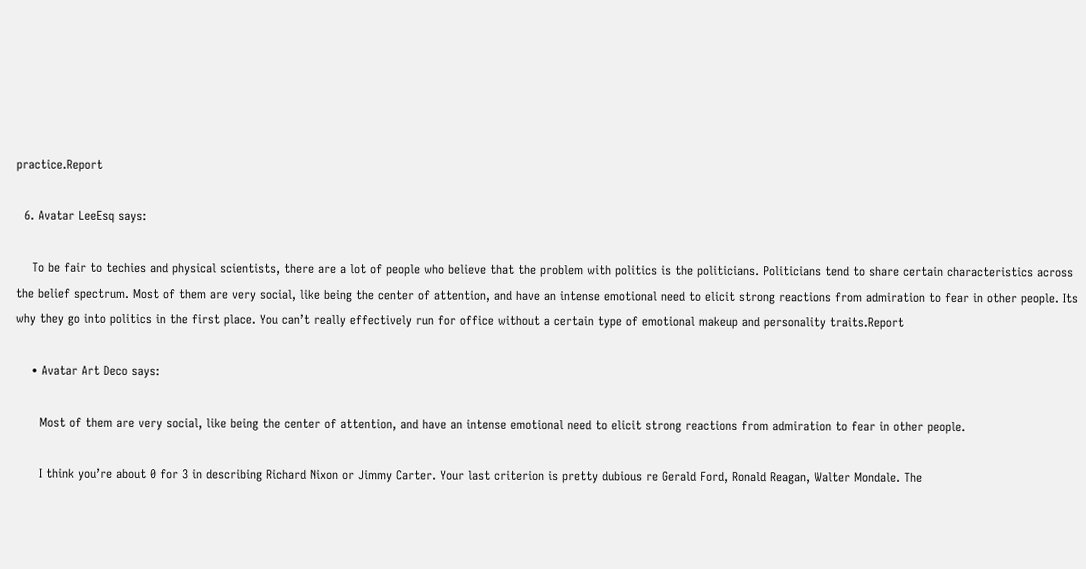practice.Report

  6. Avatar LeeEsq says:

    To be fair to techies and physical scientists, there are a lot of people who believe that the problem with politics is the politicians. Politicians tend to share certain characteristics across the belief spectrum. Most of them are very social, like being the center of attention, and have an intense emotional need to elicit strong reactions from admiration to fear in other people. Its why they go into politics in the first place. You can’t really effectively run for office without a certain type of emotional makeup and personality traits.Report

    • Avatar Art Deco says:

      Most of them are very social, like being the center of attention, and have an intense emotional need to elicit strong reactions from admiration to fear in other people.

      I think you’re about 0 for 3 in describing Richard Nixon or Jimmy Carter. Your last criterion is pretty dubious re Gerald Ford, Ronald Reagan, Walter Mondale. The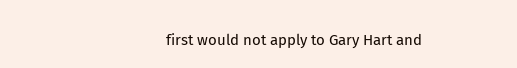first would not apply to Gary Hart and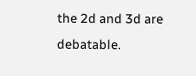the 2d and 3d are debatable.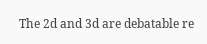The 2d and 3d are debatable re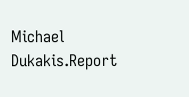Michael Dukakis.Report